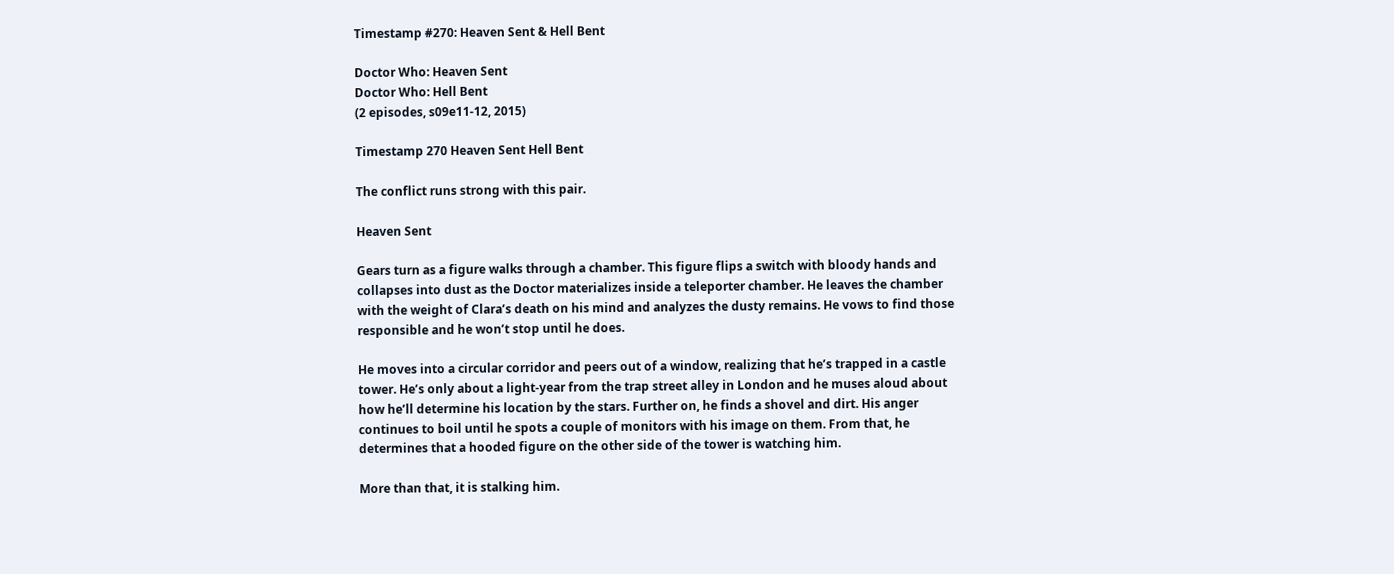Timestamp #270: Heaven Sent & Hell Bent

Doctor Who: Heaven Sent
Doctor Who: Hell Bent
(2 episodes, s09e11-12, 2015)

Timestamp 270 Heaven Sent Hell Bent

The conflict runs strong with this pair.

Heaven Sent

Gears turn as a figure walks through a chamber. This figure flips a switch with bloody hands and collapses into dust as the Doctor materializes inside a teleporter chamber. He leaves the chamber with the weight of Clara’s death on his mind and analyzes the dusty remains. He vows to find those responsible and he won’t stop until he does.

He moves into a circular corridor and peers out of a window, realizing that he’s trapped in a castle tower. He’s only about a light-year from the trap street alley in London and he muses aloud about how he’ll determine his location by the stars. Further on, he finds a shovel and dirt. His anger continues to boil until he spots a couple of monitors with his image on them. From that, he determines that a hooded figure on the other side of the tower is watching him.

More than that, it is stalking him.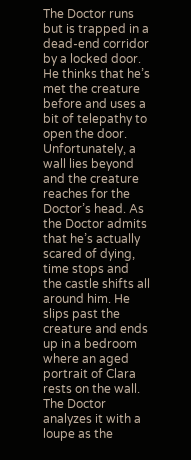The Doctor runs but is trapped in a dead-end corridor by a locked door. He thinks that he’s met the creature before and uses a bit of telepathy to open the door. Unfortunately, a wall lies beyond and the creature reaches for the Doctor’s head. As the Doctor admits that he’s actually scared of dying, time stops and the castle shifts all around him. He slips past the creature and ends up in a bedroom where an aged portrait of Clara rests on the wall. The Doctor analyzes it with a loupe as the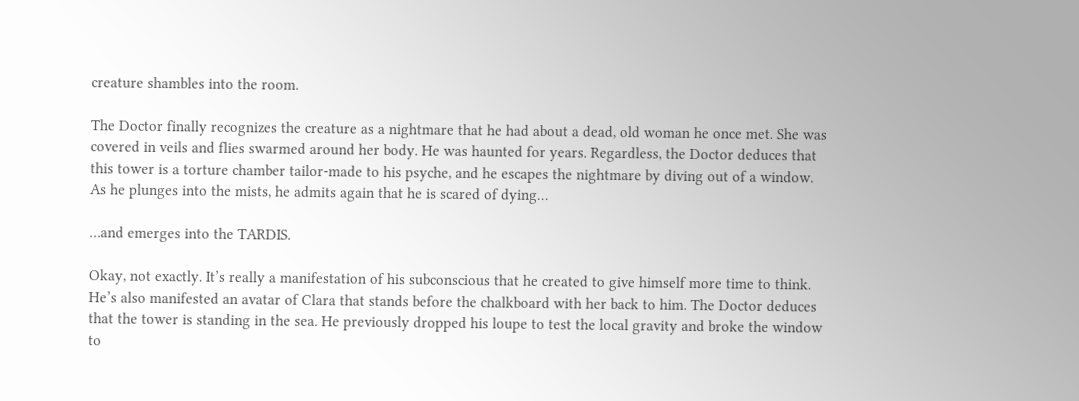creature shambles into the room.

The Doctor finally recognizes the creature as a nightmare that he had about a dead, old woman he once met. She was covered in veils and flies swarmed around her body. He was haunted for years. Regardless, the Doctor deduces that this tower is a torture chamber tailor-made to his psyche, and he escapes the nightmare by diving out of a window. As he plunges into the mists, he admits again that he is scared of dying…

…and emerges into the TARDIS.

Okay, not exactly. It’s really a manifestation of his subconscious that he created to give himself more time to think. He’s also manifested an avatar of Clara that stands before the chalkboard with her back to him. The Doctor deduces that the tower is standing in the sea. He previously dropped his loupe to test the local gravity and broke the window to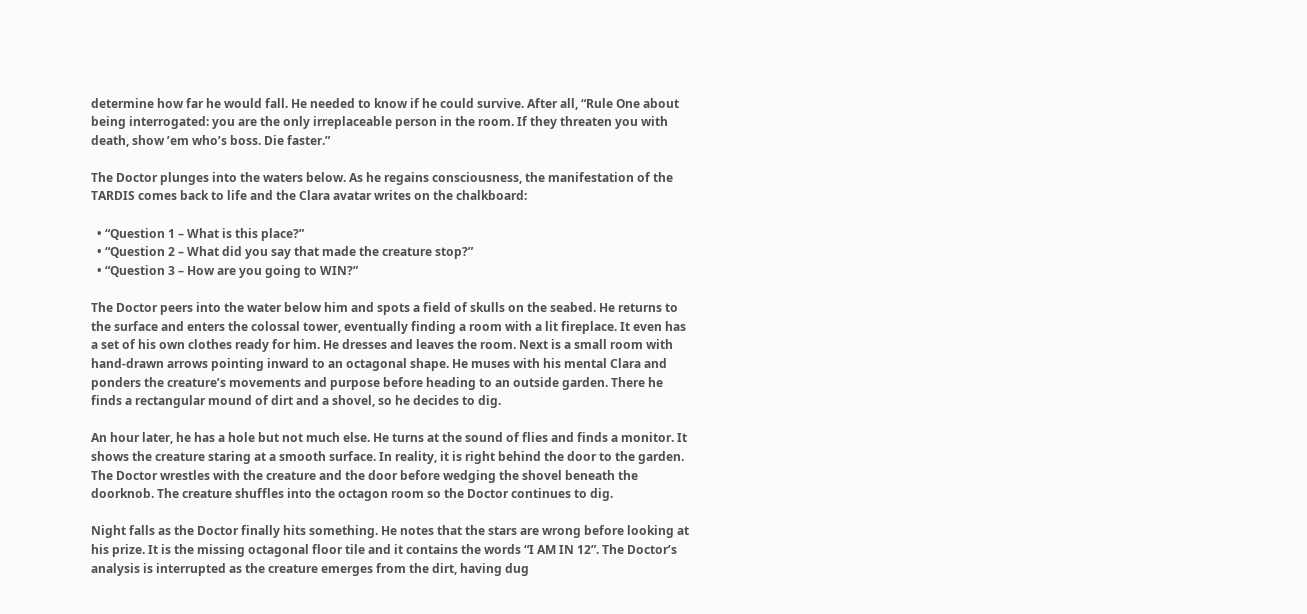determine how far he would fall. He needed to know if he could survive. After all, “Rule One about being interrogated: you are the only irreplaceable person in the room. If they threaten you with death, show ’em who’s boss. Die faster.”

The Doctor plunges into the waters below. As he regains consciousness, the manifestation of the TARDIS comes back to life and the Clara avatar writes on the chalkboard:

  • “Question 1 – What is this place?”
  • “Question 2 – What did you say that made the creature stop?”
  • “Question 3 – How are you going to WIN?”

The Doctor peers into the water below him and spots a field of skulls on the seabed. He returns to the surface and enters the colossal tower, eventually finding a room with a lit fireplace. It even has a set of his own clothes ready for him. He dresses and leaves the room. Next is a small room with hand-drawn arrows pointing inward to an octagonal shape. He muses with his mental Clara and ponders the creature’s movements and purpose before heading to an outside garden. There he finds a rectangular mound of dirt and a shovel, so he decides to dig.

An hour later, he has a hole but not much else. He turns at the sound of flies and finds a monitor. It shows the creature staring at a smooth surface. In reality, it is right behind the door to the garden. The Doctor wrestles with the creature and the door before wedging the shovel beneath the doorknob. The creature shuffles into the octagon room so the Doctor continues to dig.

Night falls as the Doctor finally hits something. He notes that the stars are wrong before looking at his prize. It is the missing octagonal floor tile and it contains the words “I AM IN 12”. The Doctor’s analysis is interrupted as the creature emerges from the dirt, having dug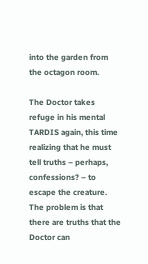into the garden from the octagon room.

The Doctor takes refuge in his mental TARDIS again, this time realizing that he must tell truths – perhaps, confessions? – to escape the creature. The problem is that there are truths that the Doctor can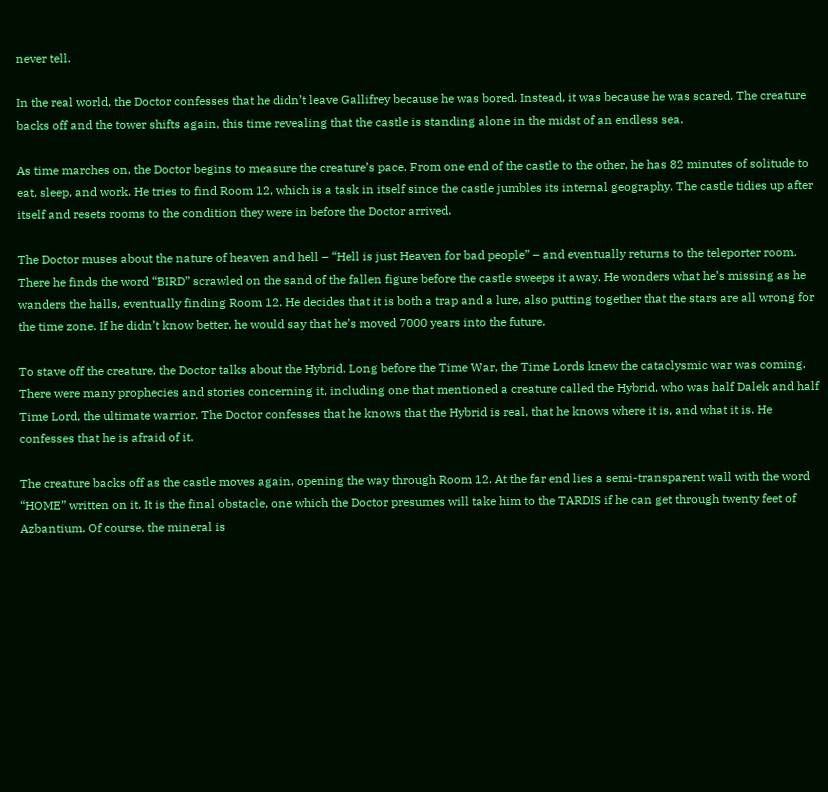never tell.

In the real world, the Doctor confesses that he didn’t leave Gallifrey because he was bored. Instead, it was because he was scared. The creature backs off and the tower shifts again, this time revealing that the castle is standing alone in the midst of an endless sea.

As time marches on, the Doctor begins to measure the creature’s pace. From one end of the castle to the other, he has 82 minutes of solitude to eat, sleep, and work. He tries to find Room 12, which is a task in itself since the castle jumbles its internal geography. The castle tidies up after itself and resets rooms to the condition they were in before the Doctor arrived.

The Doctor muses about the nature of heaven and hell – “Hell is just Heaven for bad people” – and eventually returns to the teleporter room. There he finds the word “BIRD” scrawled on the sand of the fallen figure before the castle sweeps it away. He wonders what he’s missing as he wanders the halls, eventually finding Room 12. He decides that it is both a trap and a lure, also putting together that the stars are all wrong for the time zone. If he didn’t know better, he would say that he’s moved 7000 years into the future.

To stave off the creature, the Doctor talks about the Hybrid. Long before the Time War, the Time Lords knew the cataclysmic war was coming. There were many prophecies and stories concerning it, including one that mentioned a creature called the Hybrid, who was half Dalek and half Time Lord, the ultimate warrior. The Doctor confesses that he knows that the Hybrid is real, that he knows where it is, and what it is. He confesses that he is afraid of it.

The creature backs off as the castle moves again, opening the way through Room 12. At the far end lies a semi-transparent wall with the word “HOME” written on it. It is the final obstacle, one which the Doctor presumes will take him to the TARDIS if he can get through twenty feet of Azbantium. Of course, the mineral is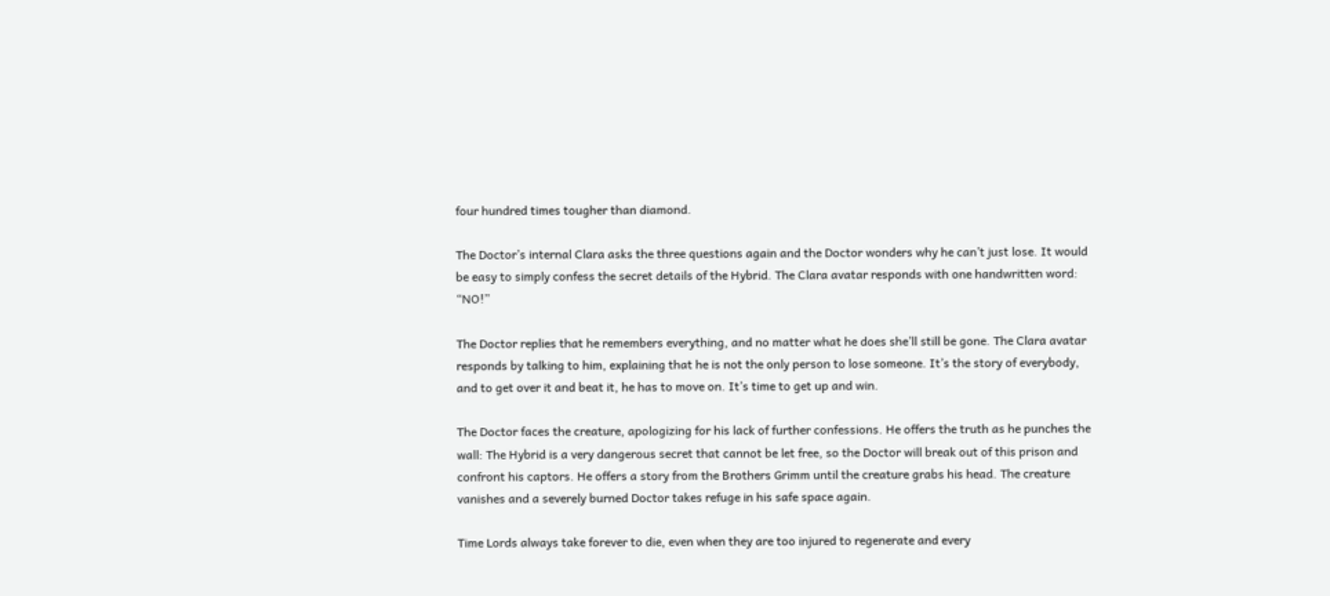four hundred times tougher than diamond.

The Doctor’s internal Clara asks the three questions again and the Doctor wonders why he can’t just lose. It would be easy to simply confess the secret details of the Hybrid. The Clara avatar responds with one handwritten word: “NO!”

The Doctor replies that he remembers everything, and no matter what he does she’ll still be gone. The Clara avatar responds by talking to him, explaining that he is not the only person to lose someone. It’s the story of everybody, and to get over it and beat it, he has to move on. It’s time to get up and win.

The Doctor faces the creature, apologizing for his lack of further confessions. He offers the truth as he punches the wall: The Hybrid is a very dangerous secret that cannot be let free, so the Doctor will break out of this prison and confront his captors. He offers a story from the Brothers Grimm until the creature grabs his head. The creature vanishes and a severely burned Doctor takes refuge in his safe space again.

Time Lords always take forever to die, even when they are too injured to regenerate and every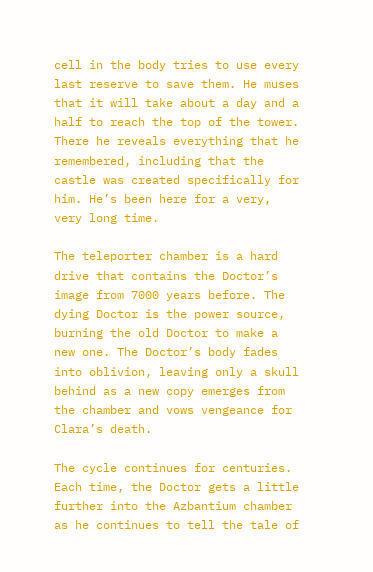cell in the body tries to use every last reserve to save them. He muses that it will take about a day and a half to reach the top of the tower. There he reveals everything that he remembered, including that the castle was created specifically for him. He’s been here for a very, very long time.

The teleporter chamber is a hard drive that contains the Doctor’s image from 7000 years before. The dying Doctor is the power source, burning the old Doctor to make a new one. The Doctor’s body fades into oblivion, leaving only a skull behind as a new copy emerges from the chamber and vows vengeance for Clara’s death.

The cycle continues for centuries. Each time, the Doctor gets a little further into the Azbantium chamber as he continues to tell the tale of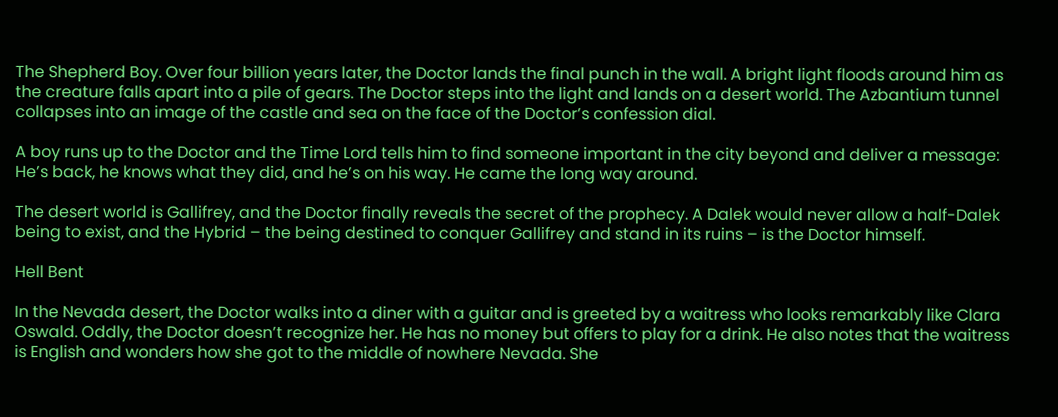The Shepherd Boy. Over four billion years later, the Doctor lands the final punch in the wall. A bright light floods around him as the creature falls apart into a pile of gears. The Doctor steps into the light and lands on a desert world. The Azbantium tunnel collapses into an image of the castle and sea on the face of the Doctor’s confession dial.

A boy runs up to the Doctor and the Time Lord tells him to find someone important in the city beyond and deliver a message: He’s back, he knows what they did, and he’s on his way. He came the long way around.

The desert world is Gallifrey, and the Doctor finally reveals the secret of the prophecy. A Dalek would never allow a half-Dalek being to exist, and the Hybrid – the being destined to conquer Gallifrey and stand in its ruins – is the Doctor himself.

Hell Bent

In the Nevada desert, the Doctor walks into a diner with a guitar and is greeted by a waitress who looks remarkably like Clara Oswald. Oddly, the Doctor doesn’t recognize her. He has no money but offers to play for a drink. He also notes that the waitress is English and wonders how she got to the middle of nowhere Nevada. She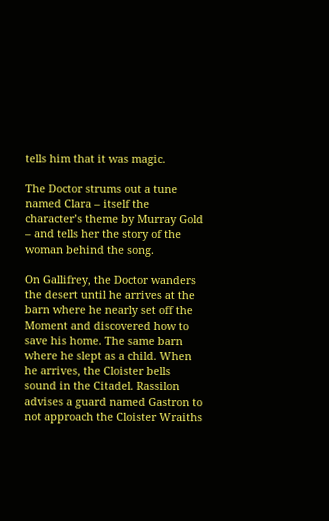tells him that it was magic.

The Doctor strums out a tune named Clara – itself the character’s theme by Murray Gold – and tells her the story of the woman behind the song.

On Gallifrey, the Doctor wanders the desert until he arrives at the barn where he nearly set off the Moment and discovered how to save his home. The same barn where he slept as a child. When he arrives, the Cloister bells sound in the Citadel. Rassilon advises a guard named Gastron to not approach the Cloister Wraiths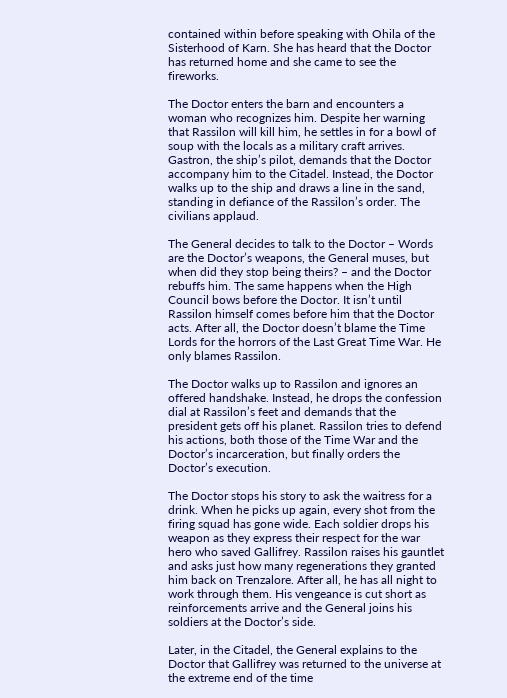contained within before speaking with Ohila of the Sisterhood of Karn. She has heard that the Doctor has returned home and she came to see the fireworks.

The Doctor enters the barn and encounters a woman who recognizes him. Despite her warning that Rassilon will kill him, he settles in for a bowl of soup with the locals as a military craft arrives. Gastron, the ship’s pilot, demands that the Doctor accompany him to the Citadel. Instead, the Doctor walks up to the ship and draws a line in the sand, standing in defiance of the Rassilon’s order. The civilians applaud.

The General decides to talk to the Doctor – Words are the Doctor’s weapons, the General muses, but when did they stop being theirs? – and the Doctor rebuffs him. The same happens when the High Council bows before the Doctor. It isn’t until Rassilon himself comes before him that the Doctor acts. After all, the Doctor doesn’t blame the Time Lords for the horrors of the Last Great Time War. He only blames Rassilon.

The Doctor walks up to Rassilon and ignores an offered handshake. Instead, he drops the confession dial at Rassilon’s feet and demands that the president gets off his planet. Rassilon tries to defend his actions, both those of the Time War and the Doctor’s incarceration, but finally orders the Doctor’s execution.

The Doctor stops his story to ask the waitress for a drink. When he picks up again, every shot from the firing squad has gone wide. Each soldier drops his weapon as they express their respect for the war hero who saved Gallifrey. Rassilon raises his gauntlet and asks just how many regenerations they granted him back on Trenzalore. After all, he has all night to work through them. His vengeance is cut short as reinforcements arrive and the General joins his soldiers at the Doctor’s side.

Later, in the Citadel, the General explains to the Doctor that Gallifrey was returned to the universe at the extreme end of the time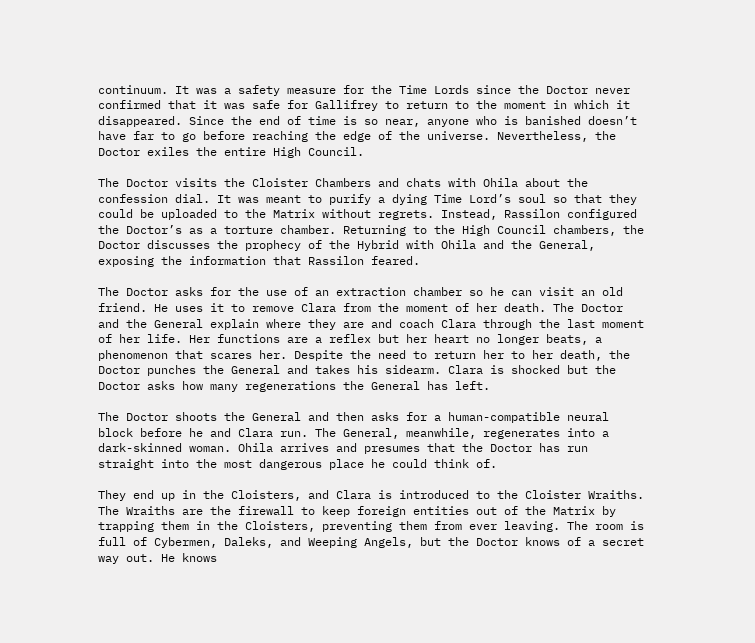continuum. It was a safety measure for the Time Lords since the Doctor never confirmed that it was safe for Gallifrey to return to the moment in which it disappeared. Since the end of time is so near, anyone who is banished doesn’t have far to go before reaching the edge of the universe. Nevertheless, the Doctor exiles the entire High Council.

The Doctor visits the Cloister Chambers and chats with Ohila about the confession dial. It was meant to purify a dying Time Lord’s soul so that they could be uploaded to the Matrix without regrets. Instead, Rassilon configured the Doctor’s as a torture chamber. Returning to the High Council chambers, the Doctor discusses the prophecy of the Hybrid with Ohila and the General, exposing the information that Rassilon feared.

The Doctor asks for the use of an extraction chamber so he can visit an old friend. He uses it to remove Clara from the moment of her death. The Doctor and the General explain where they are and coach Clara through the last moment of her life. Her functions are a reflex but her heart no longer beats, a phenomenon that scares her. Despite the need to return her to her death, the Doctor punches the General and takes his sidearm. Clara is shocked but the Doctor asks how many regenerations the General has left.

The Doctor shoots the General and then asks for a human-compatible neural block before he and Clara run. The General, meanwhile, regenerates into a dark-skinned woman. Ohila arrives and presumes that the Doctor has run straight into the most dangerous place he could think of.

They end up in the Cloisters, and Clara is introduced to the Cloister Wraiths. The Wraiths are the firewall to keep foreign entities out of the Matrix by trapping them in the Cloisters, preventing them from ever leaving. The room is full of Cybermen, Daleks, and Weeping Angels, but the Doctor knows of a secret way out. He knows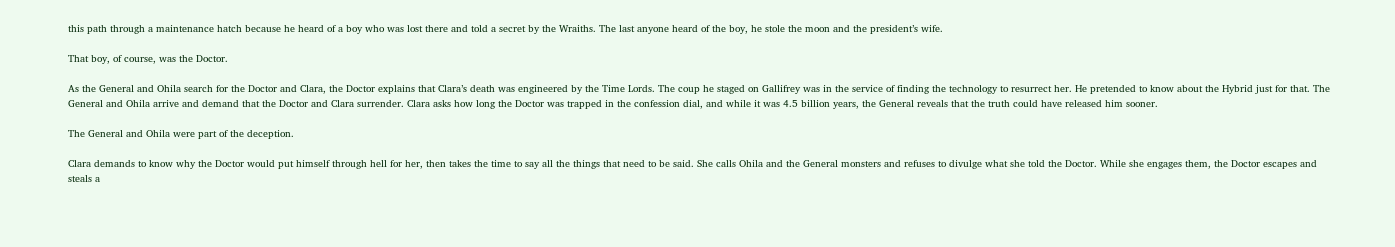this path through a maintenance hatch because he heard of a boy who was lost there and told a secret by the Wraiths. The last anyone heard of the boy, he stole the moon and the president’s wife.

That boy, of course, was the Doctor.

As the General and Ohila search for the Doctor and Clara, the Doctor explains that Clara’s death was engineered by the Time Lords. The coup he staged on Gallifrey was in the service of finding the technology to resurrect her. He pretended to know about the Hybrid just for that. The General and Ohila arrive and demand that the Doctor and Clara surrender. Clara asks how long the Doctor was trapped in the confession dial, and while it was 4.5 billion years, the General reveals that the truth could have released him sooner.

The General and Ohila were part of the deception.

Clara demands to know why the Doctor would put himself through hell for her, then takes the time to say all the things that need to be said. She calls Ohila and the General monsters and refuses to divulge what she told the Doctor. While she engages them, the Doctor escapes and steals a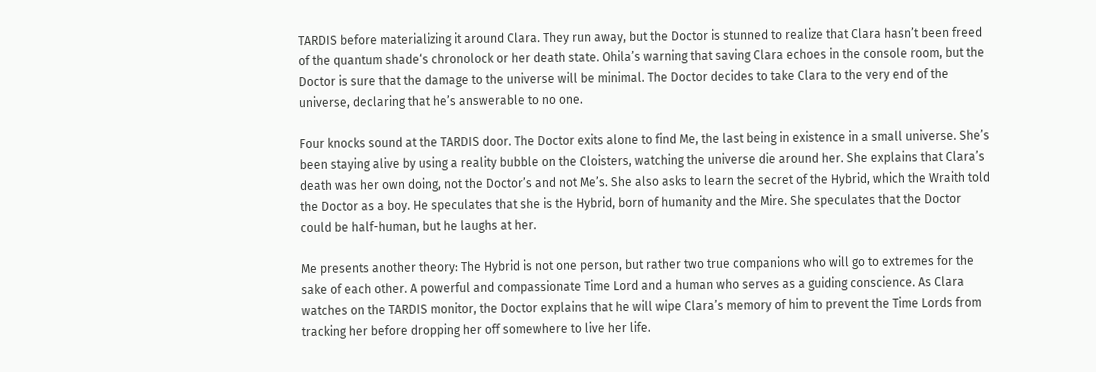TARDIS before materializing it around Clara. They run away, but the Doctor is stunned to realize that Clara hasn’t been freed of the quantum shade‘s chronolock or her death state. Ohila’s warning that saving Clara echoes in the console room, but the Doctor is sure that the damage to the universe will be minimal. The Doctor decides to take Clara to the very end of the universe, declaring that he’s answerable to no one.

Four knocks sound at the TARDIS door. The Doctor exits alone to find Me, the last being in existence in a small universe. She’s been staying alive by using a reality bubble on the Cloisters, watching the universe die around her. She explains that Clara’s death was her own doing, not the Doctor’s and not Me’s. She also asks to learn the secret of the Hybrid, which the Wraith told the Doctor as a boy. He speculates that she is the Hybrid, born of humanity and the Mire. She speculates that the Doctor could be half-human, but he laughs at her.

Me presents another theory: The Hybrid is not one person, but rather two true companions who will go to extremes for the sake of each other. A powerful and compassionate Time Lord and a human who serves as a guiding conscience. As Clara watches on the TARDIS monitor, the Doctor explains that he will wipe Clara’s memory of him to prevent the Time Lords from tracking her before dropping her off somewhere to live her life.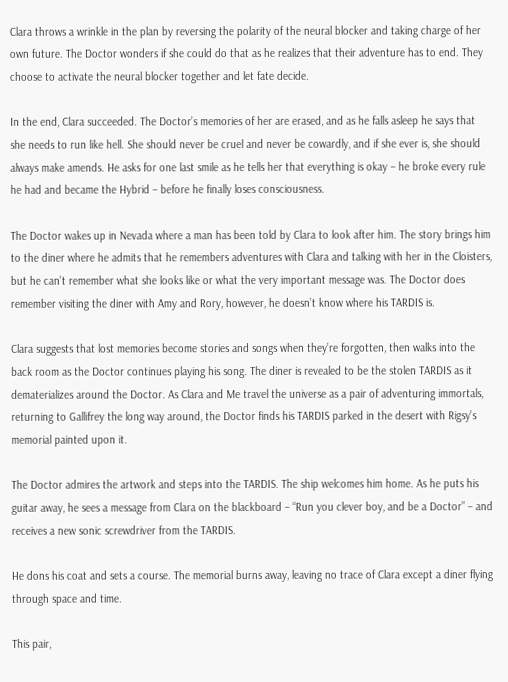Clara throws a wrinkle in the plan by reversing the polarity of the neural blocker and taking charge of her own future. The Doctor wonders if she could do that as he realizes that their adventure has to end. They choose to activate the neural blocker together and let fate decide.

In the end, Clara succeeded. The Doctor’s memories of her are erased, and as he falls asleep he says that she needs to run like hell. She should never be cruel and never be cowardly, and if she ever is, she should always make amends. He asks for one last smile as he tells her that everything is okay – he broke every rule he had and became the Hybrid – before he finally loses consciousness.

The Doctor wakes up in Nevada where a man has been told by Clara to look after him. The story brings him to the diner where he admits that he remembers adventures with Clara and talking with her in the Cloisters, but he can’t remember what she looks like or what the very important message was. The Doctor does remember visiting the diner with Amy and Rory, however, he doesn’t know where his TARDIS is.

Clara suggests that lost memories become stories and songs when they’re forgotten, then walks into the back room as the Doctor continues playing his song. The diner is revealed to be the stolen TARDIS as it dematerializes around the Doctor. As Clara and Me travel the universe as a pair of adventuring immortals, returning to Gallifrey the long way around, the Doctor finds his TARDIS parked in the desert with Rigsy’s memorial painted upon it.

The Doctor admires the artwork and steps into the TARDIS. The ship welcomes him home. As he puts his guitar away, he sees a message from Clara on the blackboard – “Run you clever boy, and be a Doctor” – and receives a new sonic screwdriver from the TARDIS.

He dons his coat and sets a course. The memorial burns away, leaving no trace of Clara except a diner flying through space and time.

This pair,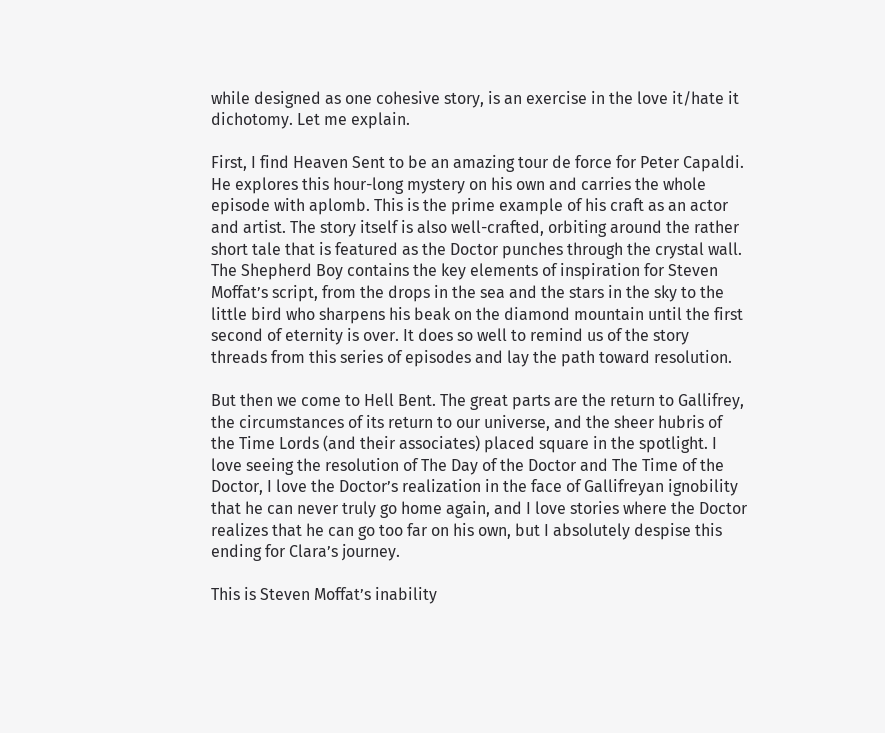while designed as one cohesive story, is an exercise in the love it/hate it dichotomy. Let me explain.

First, I find Heaven Sent to be an amazing tour de force for Peter Capaldi. He explores this hour-long mystery on his own and carries the whole episode with aplomb. This is the prime example of his craft as an actor and artist. The story itself is also well-crafted, orbiting around the rather short tale that is featured as the Doctor punches through the crystal wall. The Shepherd Boy contains the key elements of inspiration for Steven Moffat’s script, from the drops in the sea and the stars in the sky to the little bird who sharpens his beak on the diamond mountain until the first second of eternity is over. It does so well to remind us of the story threads from this series of episodes and lay the path toward resolution.

But then we come to Hell Bent. The great parts are the return to Gallifrey, the circumstances of its return to our universe, and the sheer hubris of the Time Lords (and their associates) placed square in the spotlight. I love seeing the resolution of The Day of the Doctor and The Time of the Doctor, I love the Doctor’s realization in the face of Gallifreyan ignobility that he can never truly go home again, and I love stories where the Doctor realizes that he can go too far on his own, but I absolutely despise this ending for Clara’s journey.

This is Steven Moffat’s inability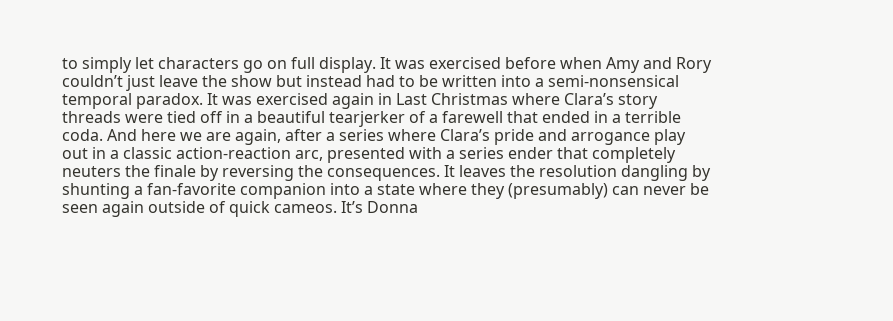to simply let characters go on full display. It was exercised before when Amy and Rory couldn’t just leave the show but instead had to be written into a semi-nonsensical temporal paradox. It was exercised again in Last Christmas where Clara’s story threads were tied off in a beautiful tearjerker of a farewell that ended in a terrible coda. And here we are again, after a series where Clara’s pride and arrogance play out in a classic action-reaction arc, presented with a series ender that completely neuters the finale by reversing the consequences. It leaves the resolution dangling by shunting a fan-favorite companion into a state where they (presumably) can never be seen again outside of quick cameos. It’s Donna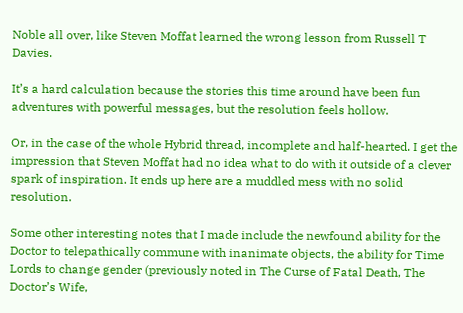Noble all over, like Steven Moffat learned the wrong lesson from Russell T Davies.

It’s a hard calculation because the stories this time around have been fun adventures with powerful messages, but the resolution feels hollow.

Or, in the case of the whole Hybrid thread, incomplete and half-hearted. I get the impression that Steven Moffat had no idea what to do with it outside of a clever spark of inspiration. It ends up here are a muddled mess with no solid resolution.

Some other interesting notes that I made include the newfound ability for the Doctor to telepathically commune with inanimate objects, the ability for Time Lords to change gender (previously noted in The Curse of Fatal Death, The Doctor’s Wife,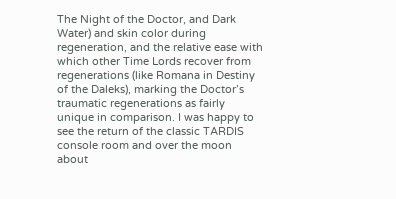The Night of the Doctor, and Dark Water) and skin color during regeneration, and the relative ease with which other Time Lords recover from regenerations (like Romana in Destiny of the Daleks), marking the Doctor’s traumatic regenerations as fairly unique in comparison. I was happy to see the return of the classic TARDIS console room and over the moon about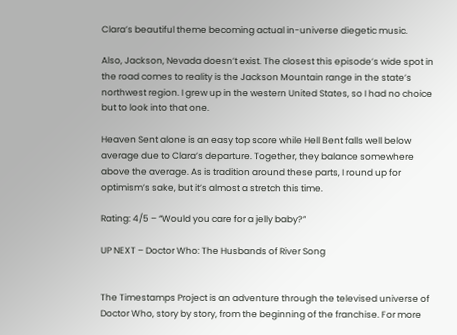Clara’s beautiful theme becoming actual in-universe diegetic music.

Also, Jackson, Nevada doesn’t exist. The closest this episode’s wide spot in the road comes to reality is the Jackson Mountain range in the state’s northwest region. I grew up in the western United States, so I had no choice but to look into that one.

Heaven Sent alone is an easy top score while Hell Bent falls well below average due to Clara’s departure. Together, they balance somewhere above the average. As is tradition around these parts, I round up for optimism’s sake, but it’s almost a stretch this time.

Rating: 4/5 – “Would you care for a jelly baby?”

UP NEXT – Doctor Who: The Husbands of River Song


The Timestamps Project is an adventure through the televised universe of Doctor Who, story by story, from the beginning of the franchise. For more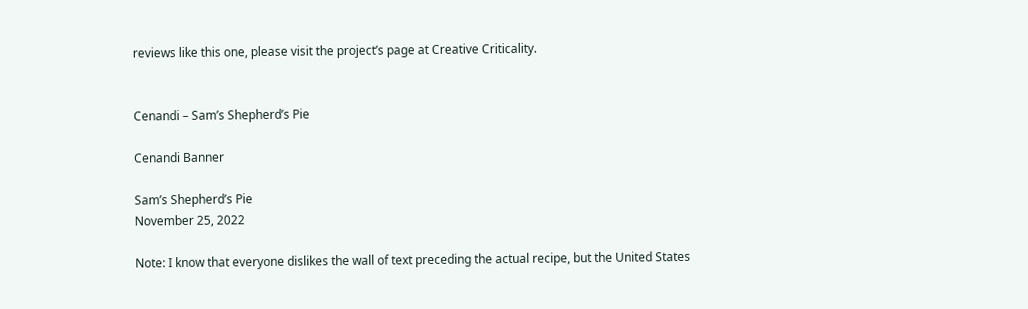reviews like this one, please visit the project’s page at Creative Criticality.


Cenandi – Sam’s Shepherd’s Pie

Cenandi Banner

Sam’s Shepherd’s Pie
November 25, 2022

Note: I know that everyone dislikes the wall of text preceding the actual recipe, but the United States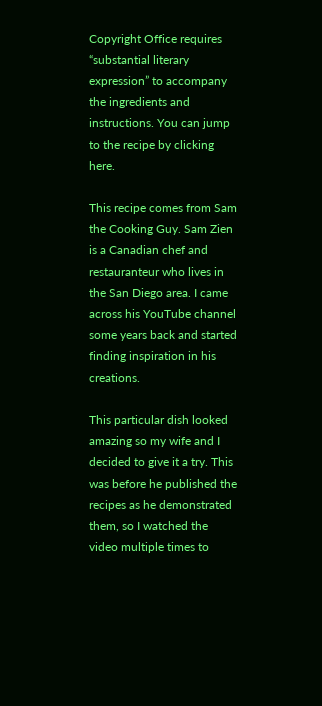Copyright Office requires “substantial literary expression” to accompany the ingredients and instructions. You can jump to the recipe by clicking here.

This recipe comes from Sam the Cooking Guy. Sam Zien is a Canadian chef and restauranteur who lives in the San Diego area. I came across his YouTube channel some years back and started finding inspiration in his creations.

This particular dish looked amazing so my wife and I decided to give it a try. This was before he published the recipes as he demonstrated them, so I watched the video multiple times to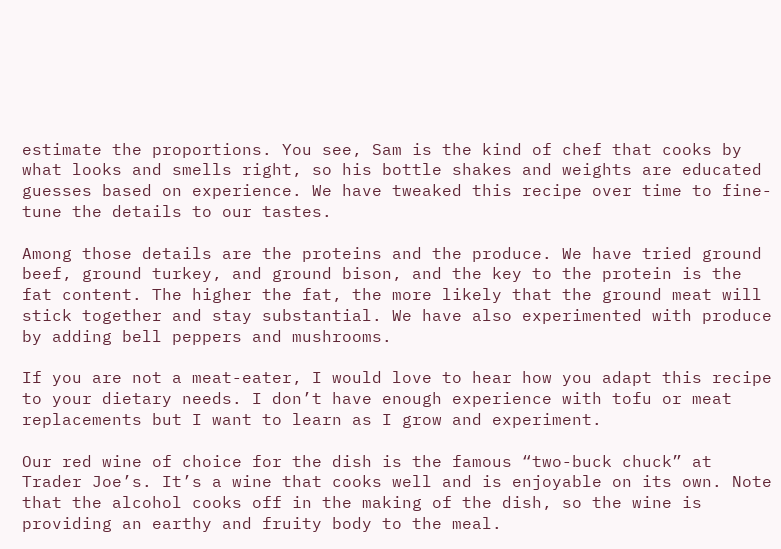estimate the proportions. You see, Sam is the kind of chef that cooks by what looks and smells right, so his bottle shakes and weights are educated guesses based on experience. We have tweaked this recipe over time to fine-tune the details to our tastes.

Among those details are the proteins and the produce. We have tried ground beef, ground turkey, and ground bison, and the key to the protein is the fat content. The higher the fat, the more likely that the ground meat will stick together and stay substantial. We have also experimented with produce by adding bell peppers and mushrooms.

If you are not a meat-eater, I would love to hear how you adapt this recipe to your dietary needs. I don’t have enough experience with tofu or meat replacements but I want to learn as I grow and experiment.

Our red wine of choice for the dish is the famous “two-buck chuck” at Trader Joe’s. It’s a wine that cooks well and is enjoyable on its own. Note that the alcohol cooks off in the making of the dish, so the wine is providing an earthy and fruity body to the meal.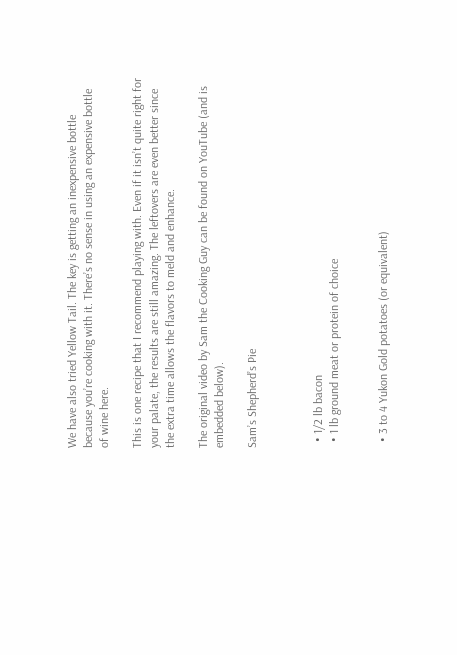We have also tried Yellow Tail. The key is getting an inexpensive bottle because you’re cooking with it. There’s no sense in using an expensive bottle of wine here.

This is one recipe that I recommend playing with. Even if it isn’t quite right for your palate, the results are still amazing. The leftovers are even better since the extra time allows the flavors to meld and enhance.

The original video by Sam the Cooking Guy can be found on YouTube (and is embedded below).

Sam’s Shepherd’s Pie



  • 1/2 lb bacon
  • 1 lb ground meat or protein of choice


  • 3 to 4 Yukon Gold potatoes (or equivalent)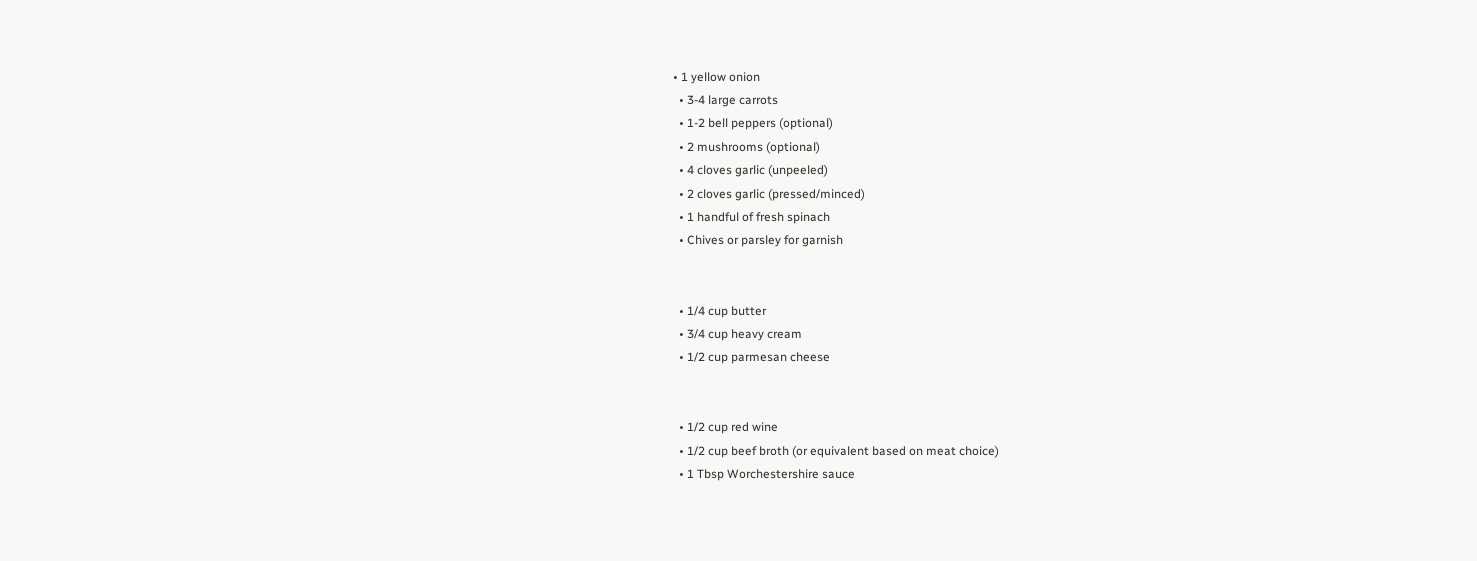• 1 yellow onion
  • 3-4 large carrots
  • 1-2 bell peppers (optional)
  • 2 mushrooms (optional)
  • 4 cloves garlic (unpeeled)
  • 2 cloves garlic (pressed/minced)
  • 1 handful of fresh spinach
  • Chives or parsley for garnish


  • 1/4 cup butter
  • 3/4 cup heavy cream
  • 1/2 cup parmesan cheese


  • 1/2 cup red wine
  • 1/2 cup beef broth (or equivalent based on meat choice)
  • 1 Tbsp Worchestershire sauce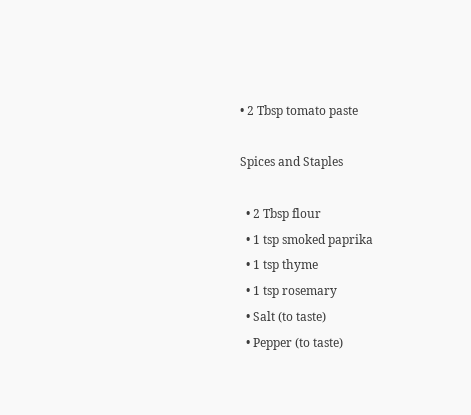• 2 Tbsp tomato paste

Spices and Staples

  • 2 Tbsp flour
  • 1 tsp smoked paprika
  • 1 tsp thyme
  • 1 tsp rosemary
  • Salt (to taste)
  • Pepper (to taste)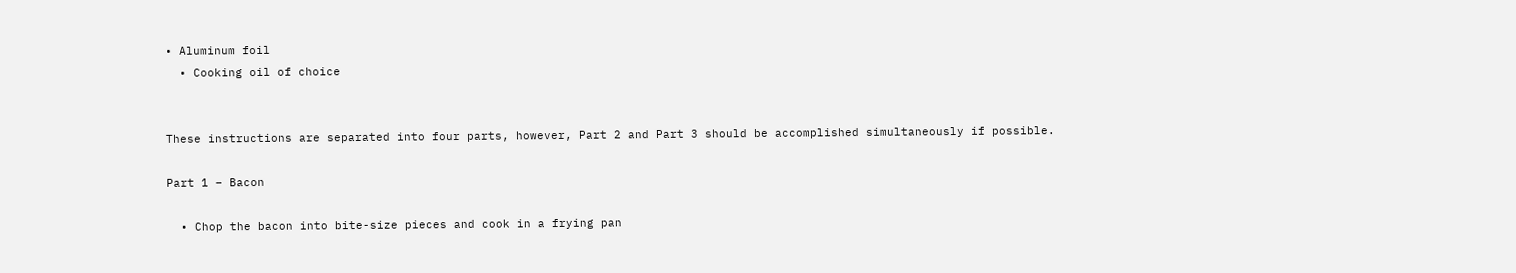• Aluminum foil
  • Cooking oil of choice


These instructions are separated into four parts, however, Part 2 and Part 3 should be accomplished simultaneously if possible.

Part 1 – Bacon

  • Chop the bacon into bite-size pieces and cook in a frying pan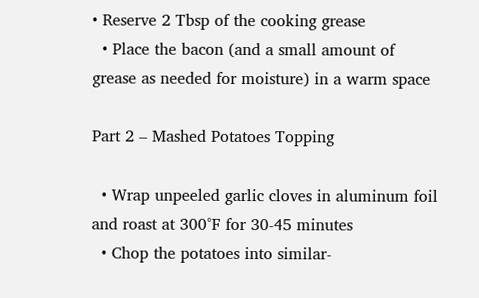• Reserve 2 Tbsp of the cooking grease
  • Place the bacon (and a small amount of grease as needed for moisture) in a warm space

Part 2 – Mashed Potatoes Topping

  • Wrap unpeeled garlic cloves in aluminum foil and roast at 300°F for 30-45 minutes
  • Chop the potatoes into similar-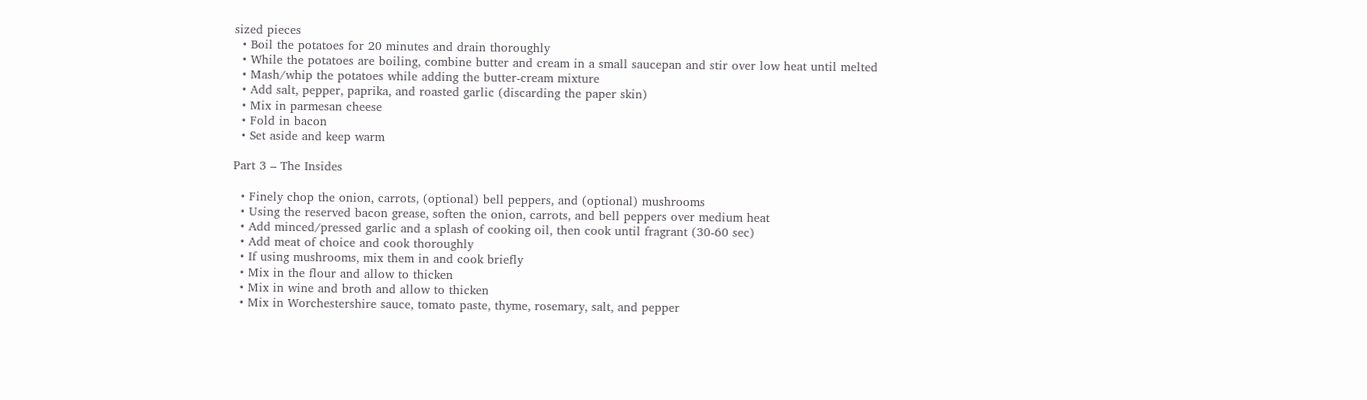sized pieces
  • Boil the potatoes for 20 minutes and drain thoroughly
  • While the potatoes are boiling, combine butter and cream in a small saucepan and stir over low heat until melted
  • Mash/whip the potatoes while adding the butter-cream mixture
  • Add salt, pepper, paprika, and roasted garlic (discarding the paper skin)
  • Mix in parmesan cheese
  • Fold in bacon
  • Set aside and keep warm

Part 3 – The Insides

  • Finely chop the onion, carrots, (optional) bell peppers, and (optional) mushrooms
  • Using the reserved bacon grease, soften the onion, carrots, and bell peppers over medium heat
  • Add minced/pressed garlic and a splash of cooking oil, then cook until fragrant (30-60 sec)
  • Add meat of choice and cook thoroughly
  • If using mushrooms, mix them in and cook briefly
  • Mix in the flour and allow to thicken
  • Mix in wine and broth and allow to thicken
  • Mix in Worchestershire sauce, tomato paste, thyme, rosemary, salt, and pepper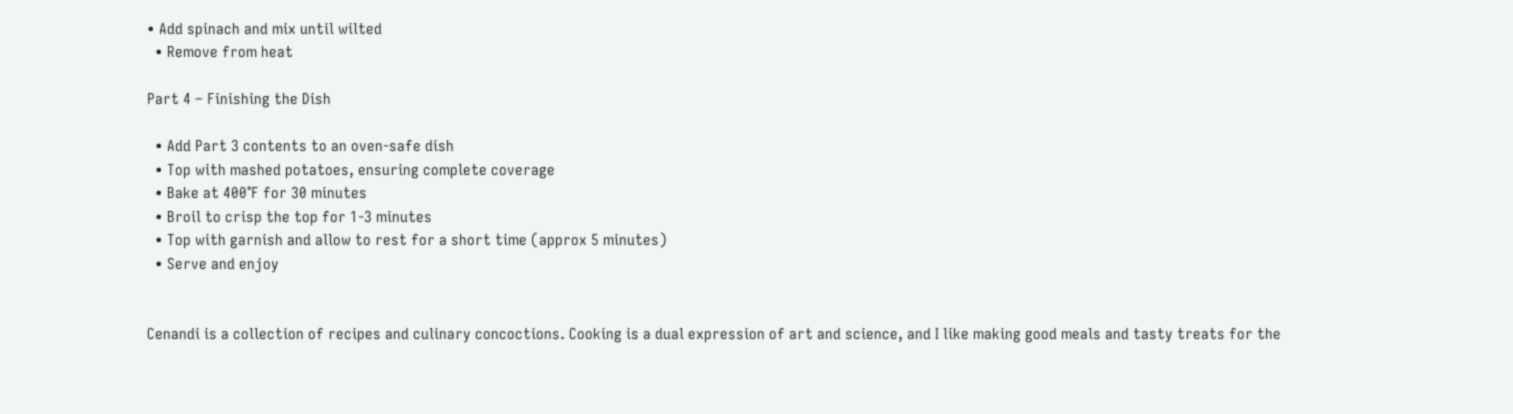• Add spinach and mix until wilted
  • Remove from heat

Part 4 – Finishing the Dish

  • Add Part 3 contents to an oven-safe dish
  • Top with mashed potatoes, ensuring complete coverage
  • Bake at 400°F for 30 minutes
  • Broil to crisp the top for 1-3 minutes
  • Top with garnish and allow to rest for a short time (approx 5 minutes)
  • Serve and enjoy


Cenandi is a collection of recipes and culinary concoctions. Cooking is a dual expression of art and science, and I like making good meals and tasty treats for the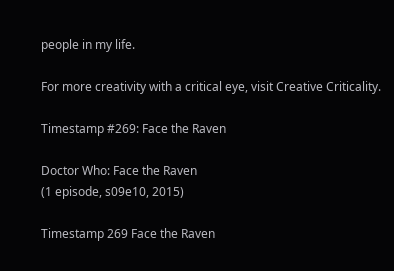people in my life.

For more creativity with a critical eye, visit Creative Criticality.

Timestamp #269: Face the Raven

Doctor Who: Face the Raven
(1 episode, s09e10, 2015)

Timestamp 269 Face the Raven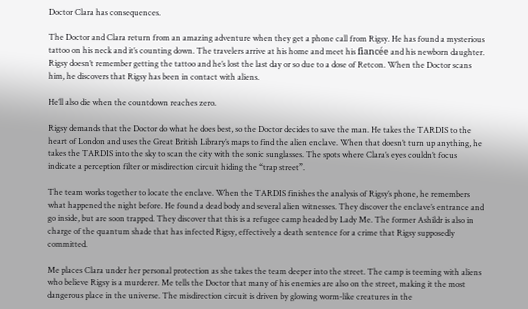Doctor Clara has consequences.

The Doctor and Clara return from an amazing adventure when they get a phone call from Rigsy. He has found a mysterious tattoo on his neck and it’s counting down. The travelers arrive at his home and meet his fiancée and his newborn daughter. Rigsy doesn’t remember getting the tattoo and he’s lost the last day or so due to a dose of Retcon. When the Doctor scans him, he discovers that Rigsy has been in contact with aliens.

He’ll also die when the countdown reaches zero.

Rigsy demands that the Doctor do what he does best, so the Doctor decides to save the man. He takes the TARDIS to the heart of London and uses the Great British Library’s maps to find the alien enclave. When that doesn’t turn up anything, he takes the TARDIS into the sky to scan the city with the sonic sunglasses. The spots where Clara’s eyes couldn’t focus indicate a perception filter or misdirection circuit hiding the “trap street”.

The team works together to locate the enclave. When the TARDIS finishes the analysis of Rigsy’s phone, he remembers what happened the night before. He found a dead body and several alien witnesses. They discover the enclave’s entrance and go inside, but are soon trapped. They discover that this is a refugee camp headed by Lady Me. The former Ashildr is also in charge of the quantum shade that has infected Rigsy, effectively a death sentence for a crime that Rigsy supposedly committed.

Me places Clara under her personal protection as she takes the team deeper into the street. The camp is teeming with aliens who believe Rigsy is a murderer. Me tells the Doctor that many of his enemies are also on the street, making it the most dangerous place in the universe. The misdirection circuit is driven by glowing worm-like creatures in the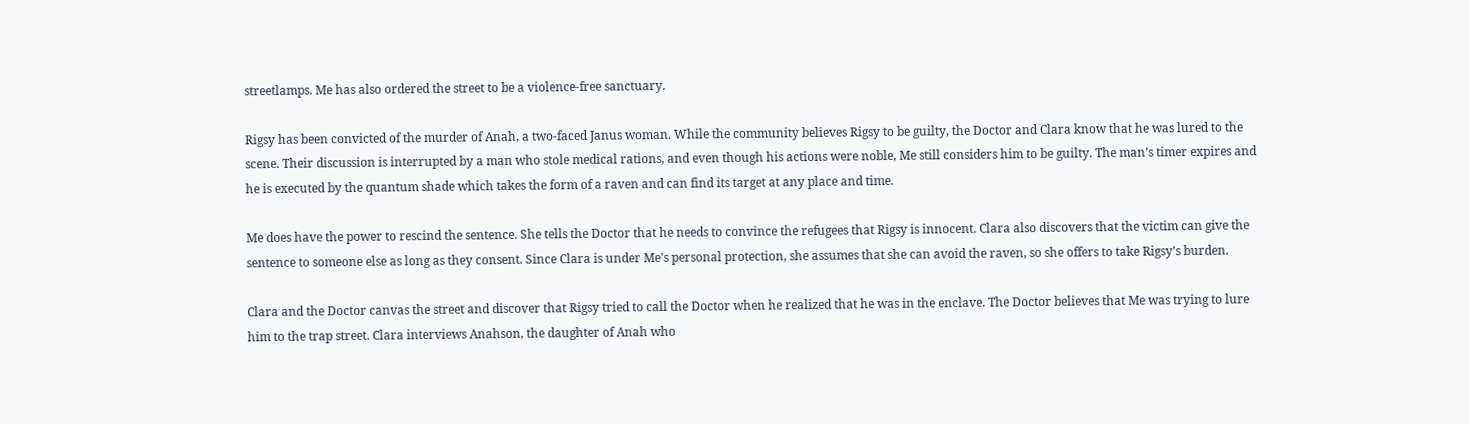streetlamps. Me has also ordered the street to be a violence-free sanctuary.

Rigsy has been convicted of the murder of Anah, a two-faced Janus woman. While the community believes Rigsy to be guilty, the Doctor and Clara know that he was lured to the scene. Their discussion is interrupted by a man who stole medical rations, and even though his actions were noble, Me still considers him to be guilty. The man’s timer expires and he is executed by the quantum shade which takes the form of a raven and can find its target at any place and time.

Me does have the power to rescind the sentence. She tells the Doctor that he needs to convince the refugees that Rigsy is innocent. Clara also discovers that the victim can give the sentence to someone else as long as they consent. Since Clara is under Me’s personal protection, she assumes that she can avoid the raven, so she offers to take Rigsy’s burden.

Clara and the Doctor canvas the street and discover that Rigsy tried to call the Doctor when he realized that he was in the enclave. The Doctor believes that Me was trying to lure him to the trap street. Clara interviews Anahson, the daughter of Anah who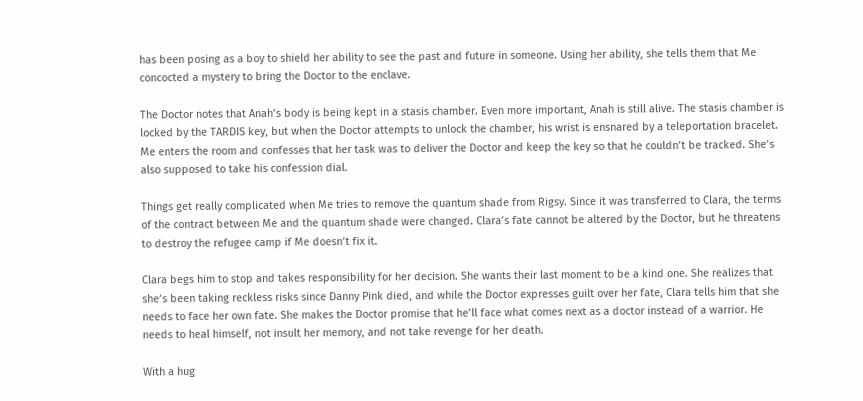has been posing as a boy to shield her ability to see the past and future in someone. Using her ability, she tells them that Me concocted a mystery to bring the Doctor to the enclave.

The Doctor notes that Anah’s body is being kept in a stasis chamber. Even more important, Anah is still alive. The stasis chamber is locked by the TARDIS key, but when the Doctor attempts to unlock the chamber, his wrist is ensnared by a teleportation bracelet. Me enters the room and confesses that her task was to deliver the Doctor and keep the key so that he couldn’t be tracked. She’s also supposed to take his confession dial.

Things get really complicated when Me tries to remove the quantum shade from Rigsy. Since it was transferred to Clara, the terms of the contract between Me and the quantum shade were changed. Clara’s fate cannot be altered by the Doctor, but he threatens to destroy the refugee camp if Me doesn’t fix it.

Clara begs him to stop and takes responsibility for her decision. She wants their last moment to be a kind one. She realizes that she’s been taking reckless risks since Danny Pink died, and while the Doctor expresses guilt over her fate, Clara tells him that she needs to face her own fate. She makes the Doctor promise that he’ll face what comes next as a doctor instead of a warrior. He needs to heal himself, not insult her memory, and not take revenge for her death.

With a hug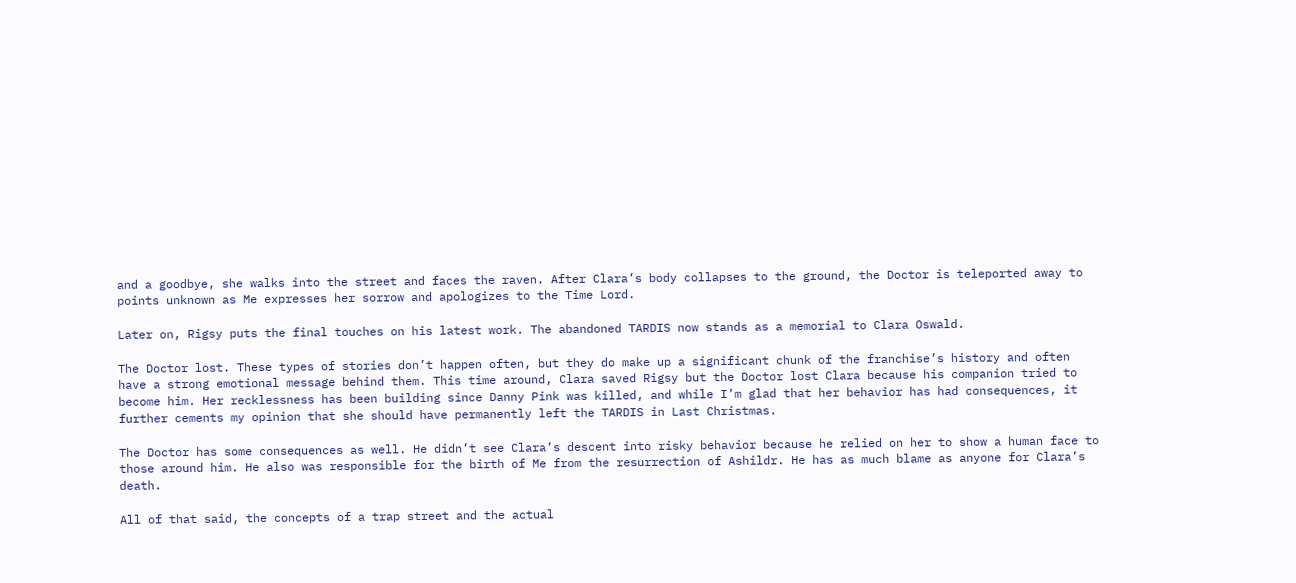and a goodbye, she walks into the street and faces the raven. After Clara’s body collapses to the ground, the Doctor is teleported away to points unknown as Me expresses her sorrow and apologizes to the Time Lord.

Later on, Rigsy puts the final touches on his latest work. The abandoned TARDIS now stands as a memorial to Clara Oswald.

The Doctor lost. These types of stories don’t happen often, but they do make up a significant chunk of the franchise’s history and often have a strong emotional message behind them. This time around, Clara saved Rigsy but the Doctor lost Clara because his companion tried to become him. Her recklessness has been building since Danny Pink was killed, and while I’m glad that her behavior has had consequences, it further cements my opinion that she should have permanently left the TARDIS in Last Christmas.

The Doctor has some consequences as well. He didn’t see Clara’s descent into risky behavior because he relied on her to show a human face to those around him. He also was responsible for the birth of Me from the resurrection of Ashildr. He has as much blame as anyone for Clara’s death.

All of that said, the concepts of a trap street and the actual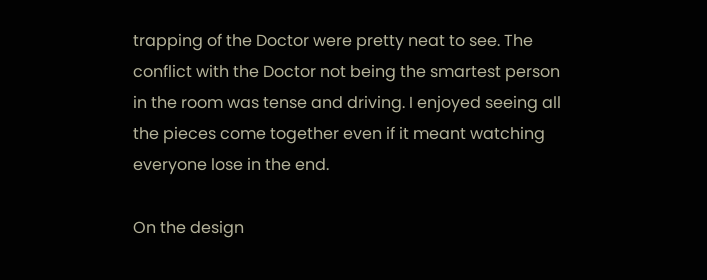trapping of the Doctor were pretty neat to see. The conflict with the Doctor not being the smartest person in the room was tense and driving. I enjoyed seeing all the pieces come together even if it meant watching everyone lose in the end.

On the design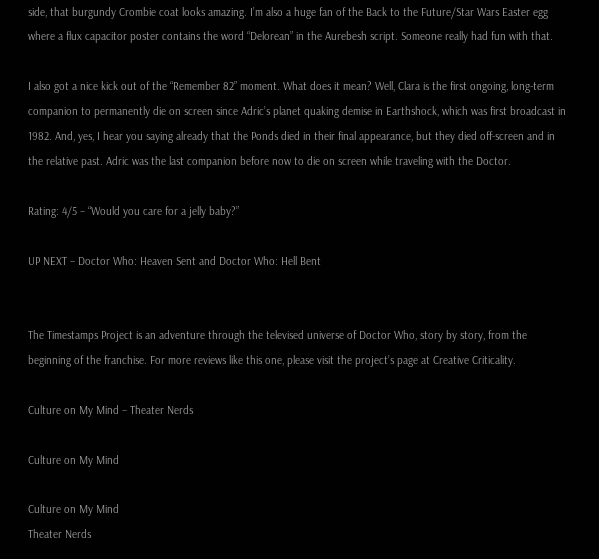side, that burgundy Crombie coat looks amazing. I’m also a huge fan of the Back to the Future/Star Wars Easter egg where a flux capacitor poster contains the word “Delorean” in the Aurebesh script. Someone really had fun with that.

I also got a nice kick out of the “Remember 82” moment. What does it mean? Well, Clara is the first ongoing, long-term companion to permanently die on screen since Adric’s planet quaking demise in Earthshock, which was first broadcast in 1982. And, yes, I hear you saying already that the Ponds died in their final appearance, but they died off-screen and in the relative past. Adric was the last companion before now to die on screen while traveling with the Doctor.

Rating: 4/5 – “Would you care for a jelly baby?”

UP NEXT – Doctor Who: Heaven Sent and Doctor Who: Hell Bent


The Timestamps Project is an adventure through the televised universe of Doctor Who, story by story, from the beginning of the franchise. For more reviews like this one, please visit the project’s page at Creative Criticality.

Culture on My Mind – Theater Nerds

Culture on My Mind

Culture on My Mind
Theater Nerds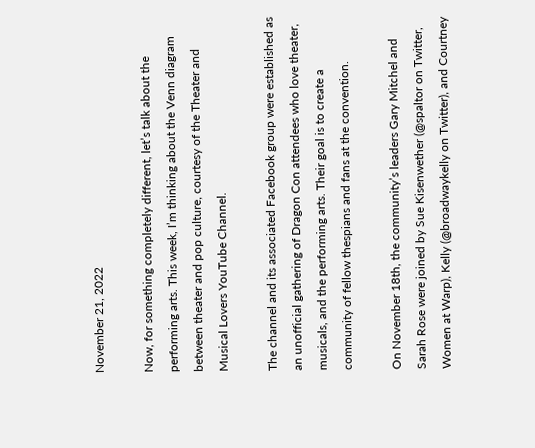November 21, 2022

Now, for something completely different, let’s talk about the performing arts. This week, I’m thinking about the Venn diagram between theater and pop culture, courtesy of the Theater and Musical Lovers YouTube Channel.

The channel and its associated Facebook group were established as an unofficial gathering of Dragon Con attendees who love theater, musicals, and the performing arts. Their goal is to create a community of fellow thespians and fans at the convention.

On November 18th, the community’s leaders Gary Mitchel and Sarah Rose were joined by Sue Kisenwether (@spaltor on Twitter, Women at Warp), Kelly (@broadwaykelly on Twitter), and Courtney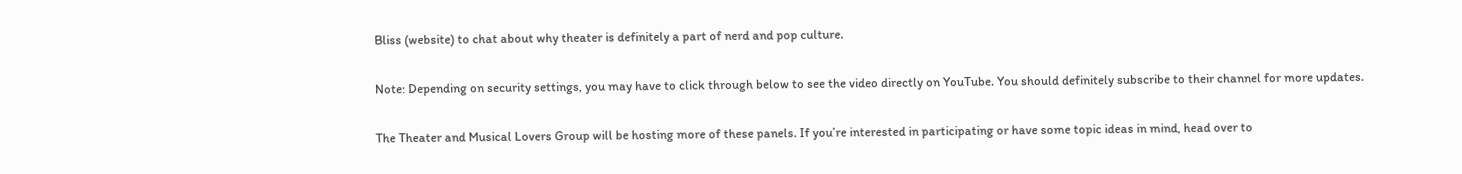Bliss (website) to chat about why theater is definitely a part of nerd and pop culture.

Note: Depending on security settings, you may have to click through below to see the video directly on YouTube. You should definitely subscribe to their channel for more updates.

The Theater and Musical Lovers Group will be hosting more of these panels. If you’re interested in participating or have some topic ideas in mind, head over to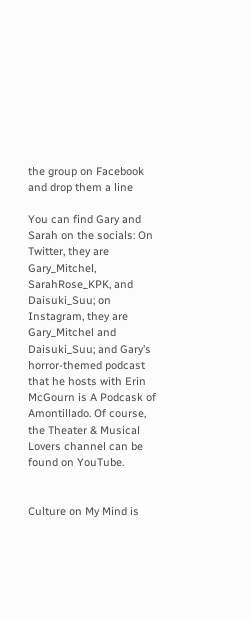the group on Facebook and drop them a line

You can find Gary and Sarah on the socials: On Twitter, they are Gary_Mitchel, SarahRose_KPK, and Daisuki_Suu; on Instagram, they are Gary_Mitchel and Daisuki_Suu; and Gary’s horror-themed podcast that he hosts with Erin McGourn is A Podcask of Amontillado. Of course, the Theater & Musical Lovers channel can be found on YouTube.


Culture on My Mind is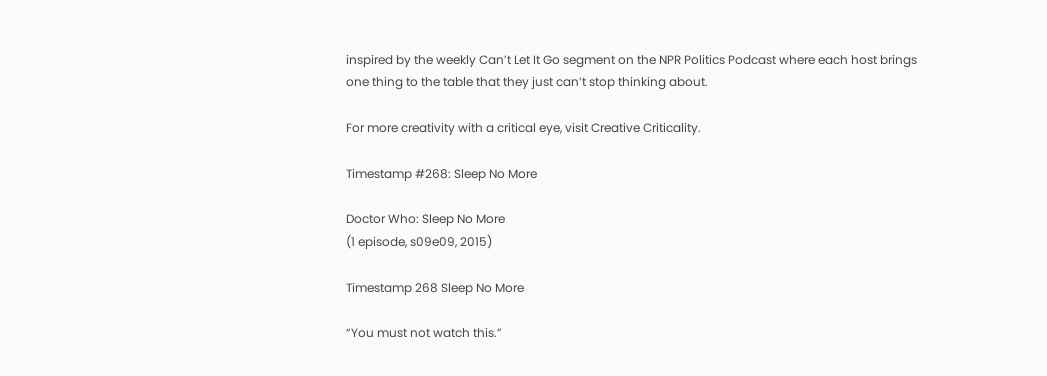inspired by the weekly Can’t Let It Go segment on the NPR Politics Podcast where each host brings one thing to the table that they just can’t stop thinking about.

For more creativity with a critical eye, visit Creative Criticality.

Timestamp #268: Sleep No More

Doctor Who: Sleep No More
(1 episode, s09e09, 2015)

Timestamp 268 Sleep No More

“You must not watch this.”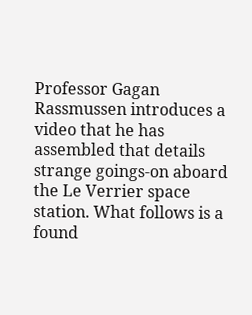Professor Gagan Rassmussen introduces a video that he has assembled that details strange goings-on aboard the Le Verrier space station. What follows is a found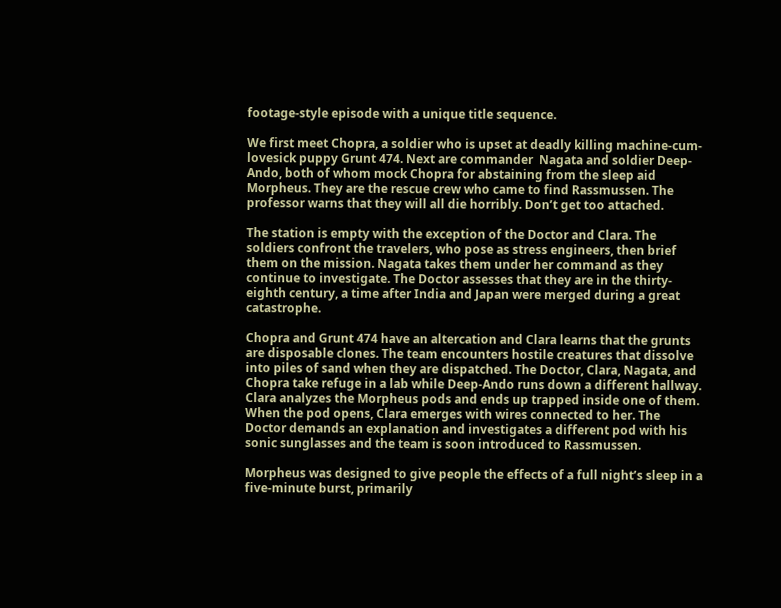footage-style episode with a unique title sequence.

We first meet Chopra, a soldier who is upset at deadly killing machine-cum-lovesick puppy Grunt 474. Next are commander  Nagata and soldier Deep-Ando, both of whom mock Chopra for abstaining from the sleep aid Morpheus. They are the rescue crew who came to find Rassmussen. The professor warns that they will all die horribly. Don’t get too attached.

The station is empty with the exception of the Doctor and Clara. The soldiers confront the travelers, who pose as stress engineers, then brief them on the mission. Nagata takes them under her command as they continue to investigate. The Doctor assesses that they are in the thirty-eighth century, a time after India and Japan were merged during a great catastrophe.

Chopra and Grunt 474 have an altercation and Clara learns that the grunts are disposable clones. The team encounters hostile creatures that dissolve into piles of sand when they are dispatched. The Doctor, Clara, Nagata, and Chopra take refuge in a lab while Deep-Ando runs down a different hallway. Clara analyzes the Morpheus pods and ends up trapped inside one of them. When the pod opens, Clara emerges with wires connected to her. The Doctor demands an explanation and investigates a different pod with his sonic sunglasses and the team is soon introduced to Rassmussen.

Morpheus was designed to give people the effects of a full night’s sleep in a five-minute burst, primarily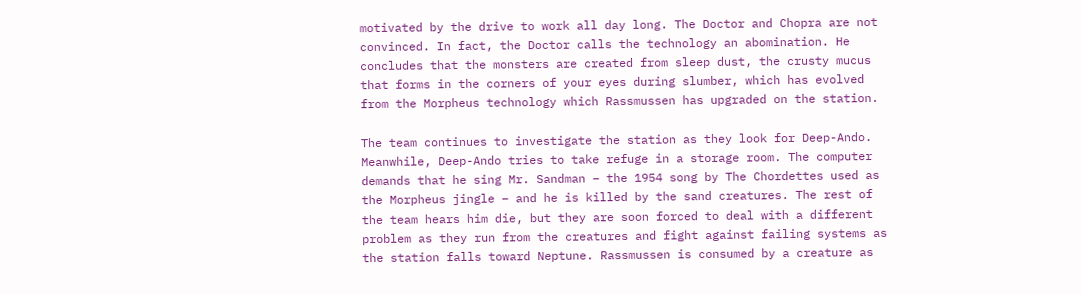motivated by the drive to work all day long. The Doctor and Chopra are not convinced. In fact, the Doctor calls the technology an abomination. He concludes that the monsters are created from sleep dust, the crusty mucus that forms in the corners of your eyes during slumber, which has evolved from the Morpheus technology which Rassmussen has upgraded on the station.

The team continues to investigate the station as they look for Deep-Ando. Meanwhile, Deep-Ando tries to take refuge in a storage room. The computer demands that he sing Mr. Sandman – the 1954 song by The Chordettes used as the Morpheus jingle – and he is killed by the sand creatures. The rest of the team hears him die, but they are soon forced to deal with a different problem as they run from the creatures and fight against failing systems as the station falls toward Neptune. Rassmussen is consumed by a creature as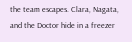the team escapes. Clara, Nagata, and the Doctor hide in a freezer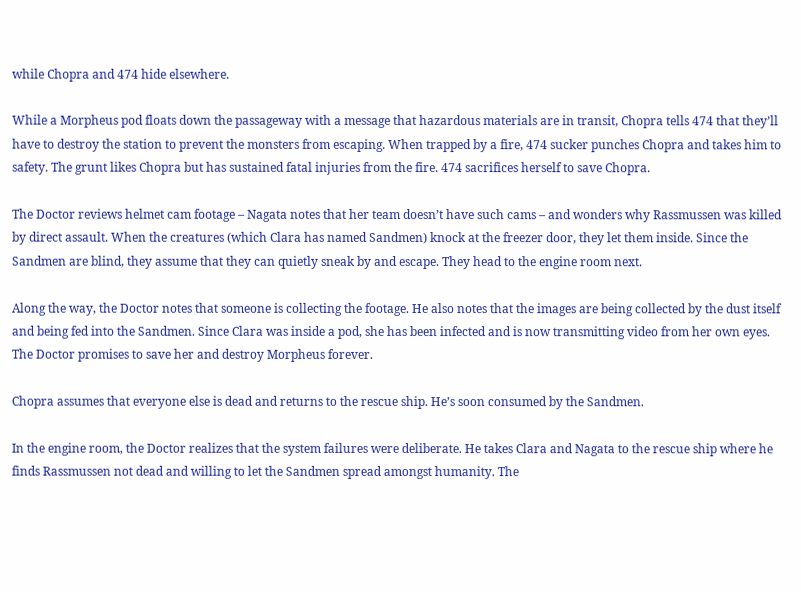while Chopra and 474 hide elsewhere.

While a Morpheus pod floats down the passageway with a message that hazardous materials are in transit, Chopra tells 474 that they’ll have to destroy the station to prevent the monsters from escaping. When trapped by a fire, 474 sucker punches Chopra and takes him to safety. The grunt likes Chopra but has sustained fatal injuries from the fire. 474 sacrifices herself to save Chopra.

The Doctor reviews helmet cam footage – Nagata notes that her team doesn’t have such cams – and wonders why Rassmussen was killed by direct assault. When the creatures (which Clara has named Sandmen) knock at the freezer door, they let them inside. Since the Sandmen are blind, they assume that they can quietly sneak by and escape. They head to the engine room next.

Along the way, the Doctor notes that someone is collecting the footage. He also notes that the images are being collected by the dust itself and being fed into the Sandmen. Since Clara was inside a pod, she has been infected and is now transmitting video from her own eyes. The Doctor promises to save her and destroy Morpheus forever.

Chopra assumes that everyone else is dead and returns to the rescue ship. He’s soon consumed by the Sandmen.

In the engine room, the Doctor realizes that the system failures were deliberate. He takes Clara and Nagata to the rescue ship where he finds Rassmussen not dead and willing to let the Sandmen spread amongst humanity. The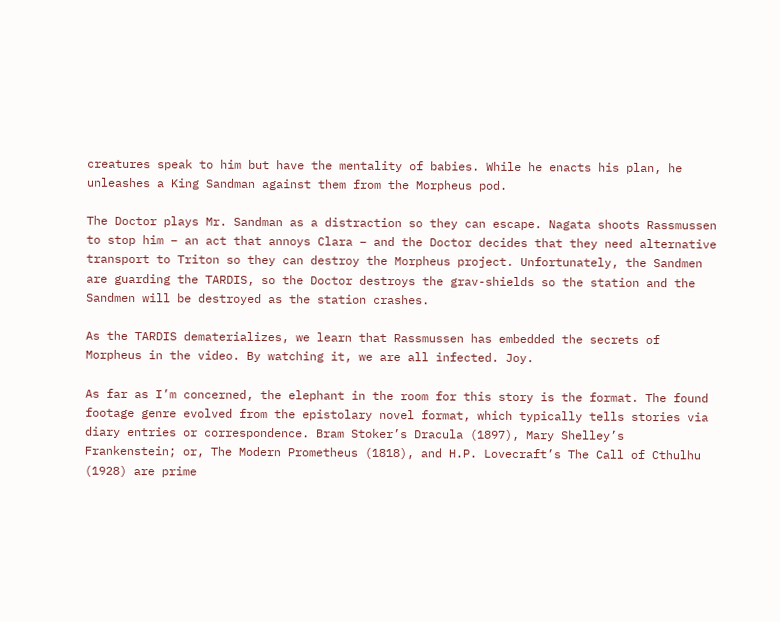creatures speak to him but have the mentality of babies. While he enacts his plan, he unleashes a King Sandman against them from the Morpheus pod.

The Doctor plays Mr. Sandman as a distraction so they can escape. Nagata shoots Rassmussen to stop him – an act that annoys Clara – and the Doctor decides that they need alternative transport to Triton so they can destroy the Morpheus project. Unfortunately, the Sandmen are guarding the TARDIS, so the Doctor destroys the grav-shields so the station and the Sandmen will be destroyed as the station crashes.

As the TARDIS dematerializes, we learn that Rassmussen has embedded the secrets of Morpheus in the video. By watching it, we are all infected. Joy.

As far as I’m concerned, the elephant in the room for this story is the format. The found footage genre evolved from the epistolary novel format, which typically tells stories via diary entries or correspondence. Bram Stoker’s Dracula (1897), Mary Shelley’s Frankenstein; or, The Modern Prometheus (1818), and H.P. Lovecraft’s The Call of Cthulhu (1928) are prime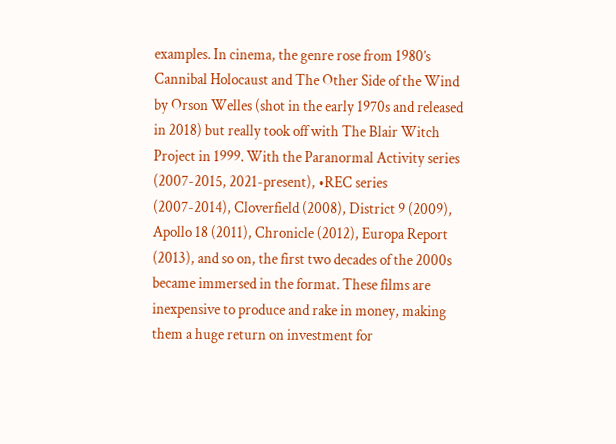examples. In cinema, the genre rose from 1980’s Cannibal Holocaust and The Other Side of the Wind by Orson Welles (shot in the early 1970s and released in 2018) but really took off with The Blair Witch Project in 1999. With the Paranormal Activity series (2007-2015, 2021-present), •REC series (2007-2014), Cloverfield (2008), District 9 (2009), Apollo 18 (2011), Chronicle (2012), Europa Report (2013), and so on, the first two decades of the 2000s became immersed in the format. These films are inexpensive to produce and rake in money, making them a huge return on investment for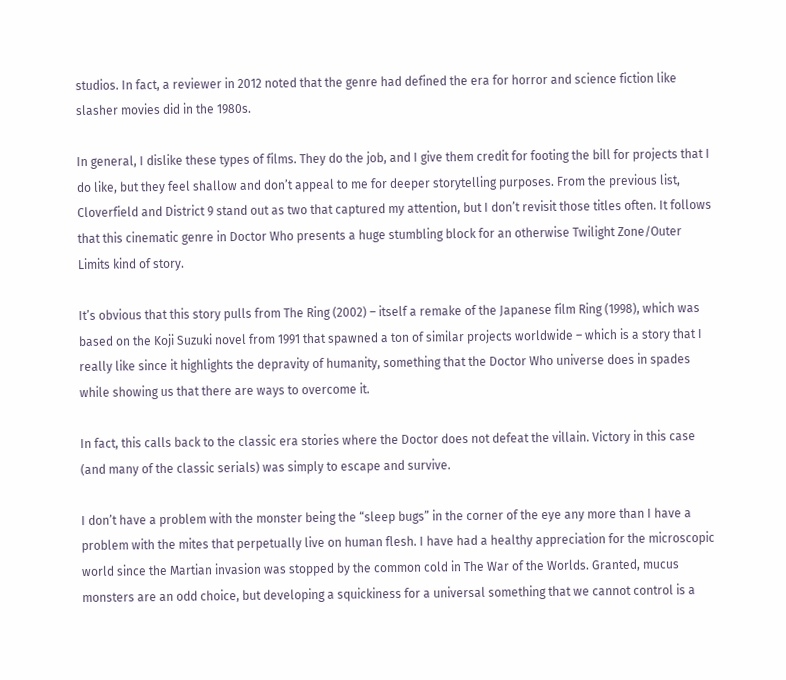studios. In fact, a reviewer in 2012 noted that the genre had defined the era for horror and science fiction like slasher movies did in the 1980s.

In general, I dislike these types of films. They do the job, and I give them credit for footing the bill for projects that I do like, but they feel shallow and don’t appeal to me for deeper storytelling purposes. From the previous list, Cloverfield and District 9 stand out as two that captured my attention, but I don’t revisit those titles often. It follows that this cinematic genre in Doctor Who presents a huge stumbling block for an otherwise Twilight Zone/Outer Limits kind of story.

It’s obvious that this story pulls from The Ring (2002) – itself a remake of the Japanese film Ring (1998), which was based on the Koji Suzuki novel from 1991 that spawned a ton of similar projects worldwide – which is a story that I really like since it highlights the depravity of humanity, something that the Doctor Who universe does in spades while showing us that there are ways to overcome it.

In fact, this calls back to the classic era stories where the Doctor does not defeat the villain. Victory in this case (and many of the classic serials) was simply to escape and survive.

I don’t have a problem with the monster being the “sleep bugs” in the corner of the eye any more than I have a problem with the mites that perpetually live on human flesh. I have had a healthy appreciation for the microscopic world since the Martian invasion was stopped by the common cold in The War of the Worlds. Granted, mucus monsters are an odd choice, but developing a squickiness for a universal something that we cannot control is a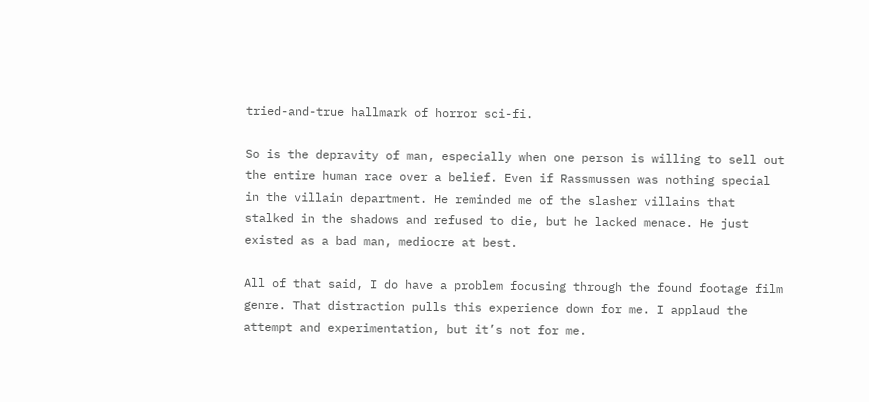tried-and-true hallmark of horror sci-fi.

So is the depravity of man, especially when one person is willing to sell out the entire human race over a belief. Even if Rassmussen was nothing special in the villain department. He reminded me of the slasher villains that stalked in the shadows and refused to die, but he lacked menace. He just existed as a bad man, mediocre at best.

All of that said, I do have a problem focusing through the found footage film genre. That distraction pulls this experience down for me. I applaud the attempt and experimentation, but it’s not for me.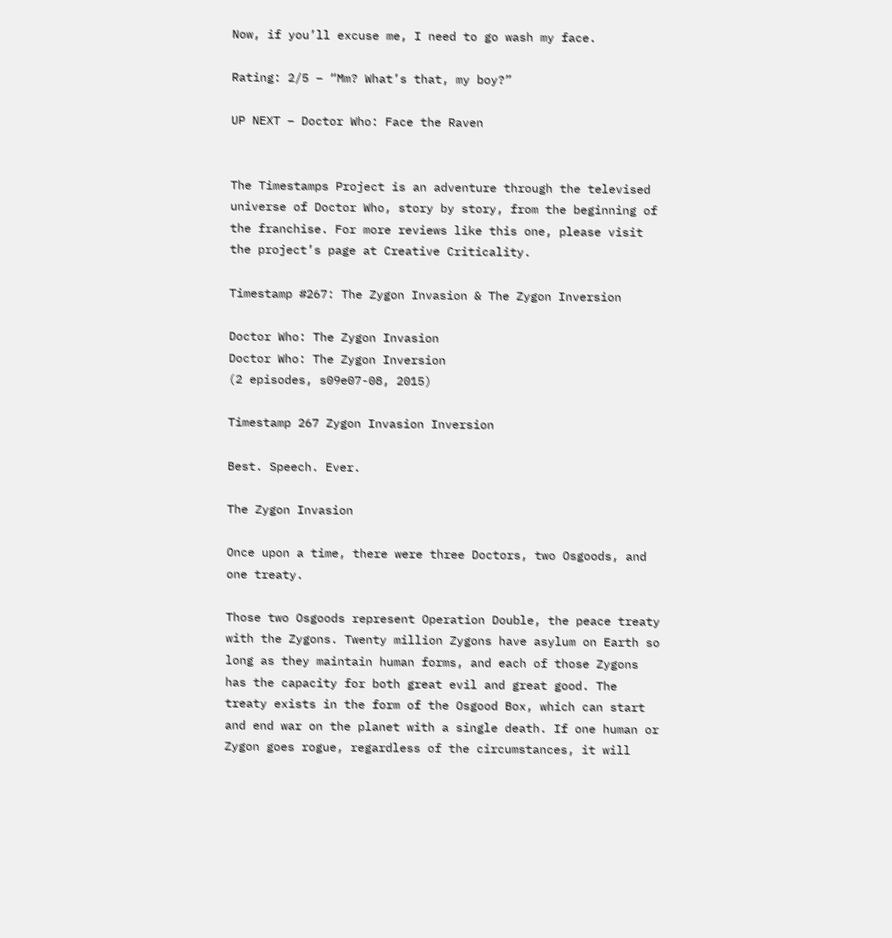Now, if you’ll excuse me, I need to go wash my face.

Rating: 2/5 – “Mm? What’s that, my boy?”

UP NEXT – Doctor Who: Face the Raven


The Timestamps Project is an adventure through the televised universe of Doctor Who, story by story, from the beginning of the franchise. For more reviews like this one, please visit the project’s page at Creative Criticality.

Timestamp #267: The Zygon Invasion & The Zygon Inversion

Doctor Who: The Zygon Invasion
Doctor Who: The Zygon Inversion
(2 episodes, s09e07-08, 2015)

Timestamp 267 Zygon Invasion Inversion

Best. Speech. Ever.

The Zygon Invasion

Once upon a time, there were three Doctors, two Osgoods, and one treaty.

Those two Osgoods represent Operation Double, the peace treaty with the Zygons. Twenty million Zygons have asylum on Earth so long as they maintain human forms, and each of those Zygons has the capacity for both great evil and great good. The treaty exists in the form of the Osgood Box, which can start and end war on the planet with a single death. If one human or Zygon goes rogue, regardless of the circumstances, it will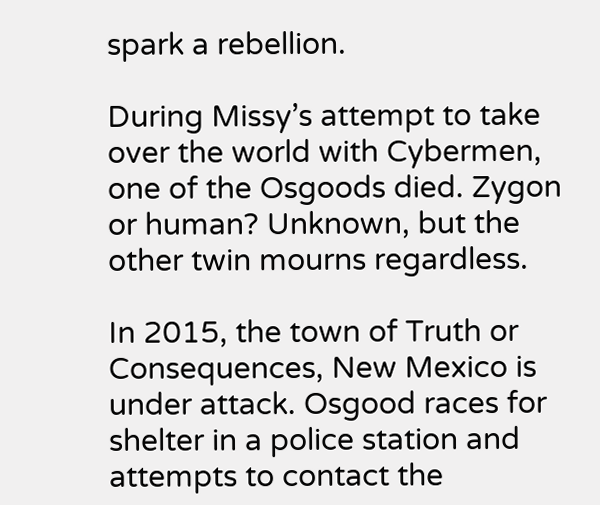spark a rebellion.

During Missy’s attempt to take over the world with Cybermen, one of the Osgoods died. Zygon or human? Unknown, but the other twin mourns regardless.

In 2015, the town of Truth or Consequences, New Mexico is under attack. Osgood races for shelter in a police station and attempts to contact the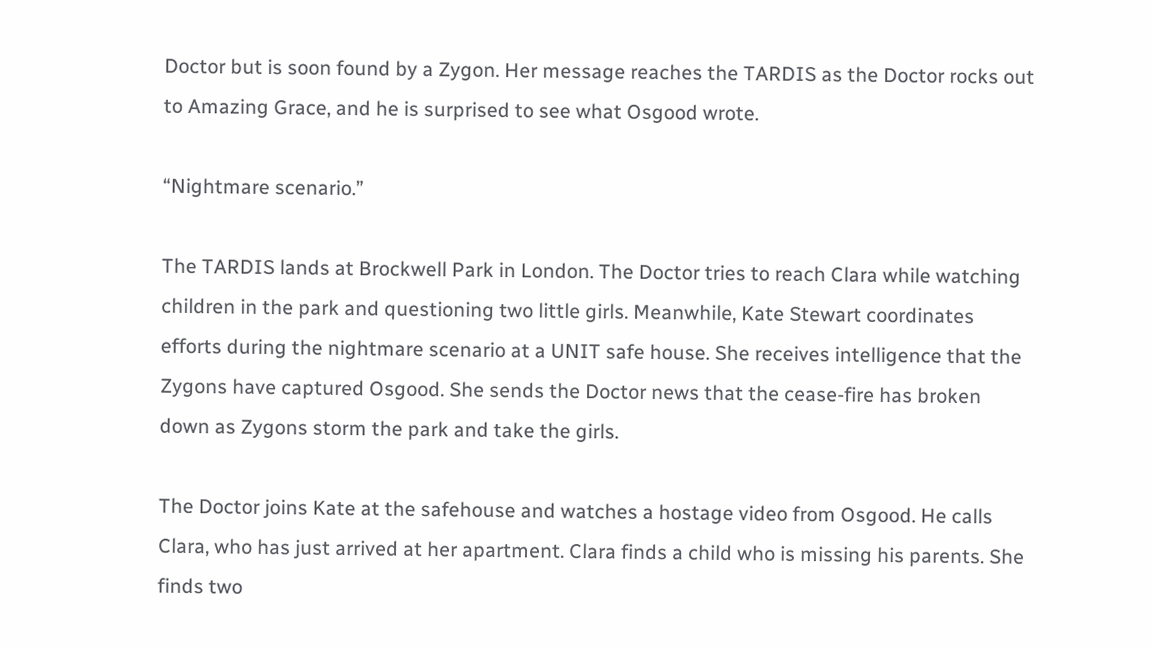Doctor but is soon found by a Zygon. Her message reaches the TARDIS as the Doctor rocks out to Amazing Grace, and he is surprised to see what Osgood wrote.

“Nightmare scenario.”

The TARDIS lands at Brockwell Park in London. The Doctor tries to reach Clara while watching children in the park and questioning two little girls. Meanwhile, Kate Stewart coordinates efforts during the nightmare scenario at a UNIT safe house. She receives intelligence that the Zygons have captured Osgood. She sends the Doctor news that the cease-fire has broken down as Zygons storm the park and take the girls.

The Doctor joins Kate at the safehouse and watches a hostage video from Osgood. He calls Clara, who has just arrived at her apartment. Clara finds a child who is missing his parents. She finds two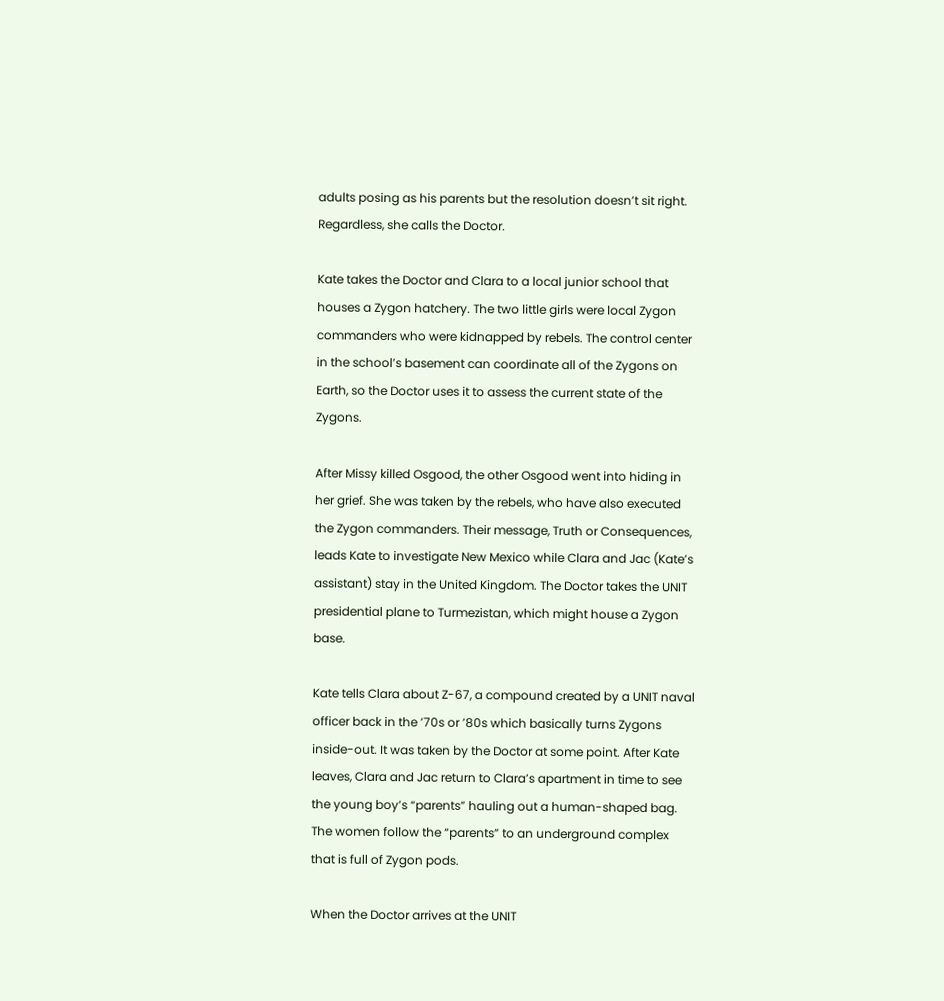adults posing as his parents but the resolution doesn’t sit right. Regardless, she calls the Doctor.

Kate takes the Doctor and Clara to a local junior school that houses a Zygon hatchery. The two little girls were local Zygon commanders who were kidnapped by rebels. The control center in the school’s basement can coordinate all of the Zygons on Earth, so the Doctor uses it to assess the current state of the Zygons.

After Missy killed Osgood, the other Osgood went into hiding in her grief. She was taken by the rebels, who have also executed the Zygon commanders. Their message, Truth or Consequences, leads Kate to investigate New Mexico while Clara and Jac (Kate’s assistant) stay in the United Kingdom. The Doctor takes the UNIT presidential plane to Turmezistan, which might house a Zygon base.

Kate tells Clara about Z-67, a compound created by a UNIT naval officer back in the ’70s or ’80s which basically turns Zygons inside-out. It was taken by the Doctor at some point. After Kate leaves, Clara and Jac return to Clara’s apartment in time to see the young boy’s “parents” hauling out a human-shaped bag. The women follow the “parents” to an underground complex that is full of Zygon pods.

When the Doctor arrives at the UNIT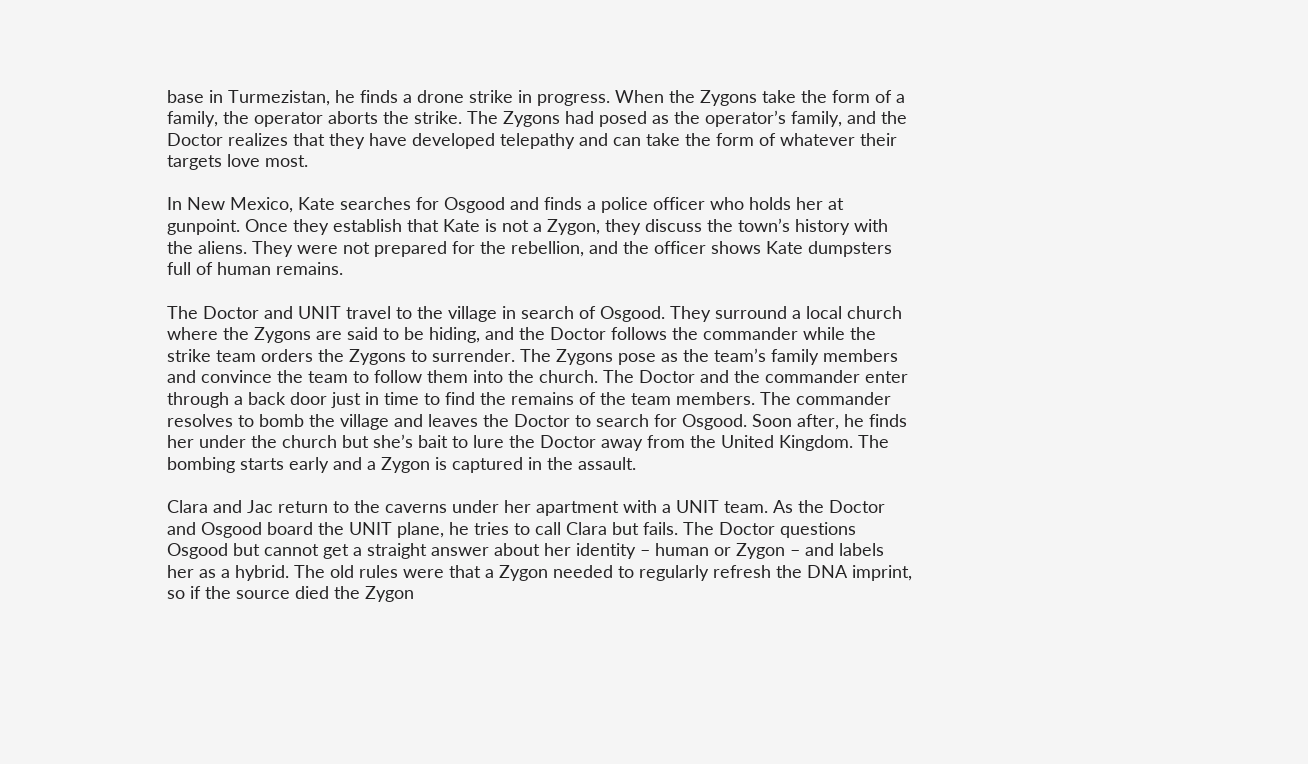base in Turmezistan, he finds a drone strike in progress. When the Zygons take the form of a family, the operator aborts the strike. The Zygons had posed as the operator’s family, and the Doctor realizes that they have developed telepathy and can take the form of whatever their targets love most.

In New Mexico, Kate searches for Osgood and finds a police officer who holds her at gunpoint. Once they establish that Kate is not a Zygon, they discuss the town’s history with the aliens. They were not prepared for the rebellion, and the officer shows Kate dumpsters full of human remains.

The Doctor and UNIT travel to the village in search of Osgood. They surround a local church where the Zygons are said to be hiding, and the Doctor follows the commander while the strike team orders the Zygons to surrender. The Zygons pose as the team’s family members and convince the team to follow them into the church. The Doctor and the commander enter through a back door just in time to find the remains of the team members. The commander resolves to bomb the village and leaves the Doctor to search for Osgood. Soon after, he finds her under the church but she’s bait to lure the Doctor away from the United Kingdom. The bombing starts early and a Zygon is captured in the assault.

Clara and Jac return to the caverns under her apartment with a UNIT team. As the Doctor and Osgood board the UNIT plane, he tries to call Clara but fails. The Doctor questions Osgood but cannot get a straight answer about her identity – human or Zygon – and labels her as a hybrid. The old rules were that a Zygon needed to regularly refresh the DNA imprint, so if the source died the Zygon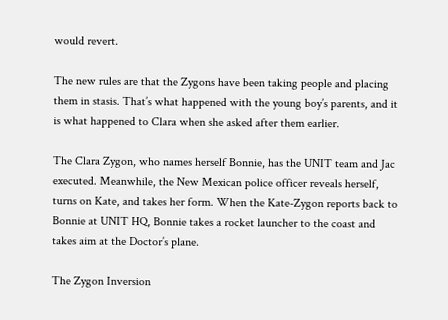would revert.

The new rules are that the Zygons have been taking people and placing them in stasis. That’s what happened with the young boy’s parents, and it is what happened to Clara when she asked after them earlier.

The Clara Zygon, who names herself Bonnie, has the UNIT team and Jac executed. Meanwhile, the New Mexican police officer reveals herself, turns on Kate, and takes her form. When the Kate-Zygon reports back to Bonnie at UNIT HQ, Bonnie takes a rocket launcher to the coast and takes aim at the Doctor’s plane.

The Zygon Inversion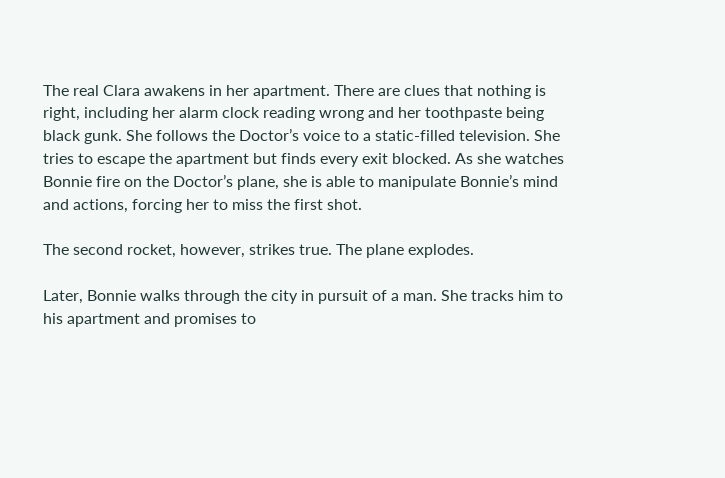The real Clara awakens in her apartment. There are clues that nothing is right, including her alarm clock reading wrong and her toothpaste being black gunk. She follows the Doctor’s voice to a static-filled television. She tries to escape the apartment but finds every exit blocked. As she watches Bonnie fire on the Doctor’s plane, she is able to manipulate Bonnie’s mind and actions, forcing her to miss the first shot.

The second rocket, however, strikes true. The plane explodes.

Later, Bonnie walks through the city in pursuit of a man. She tracks him to his apartment and promises to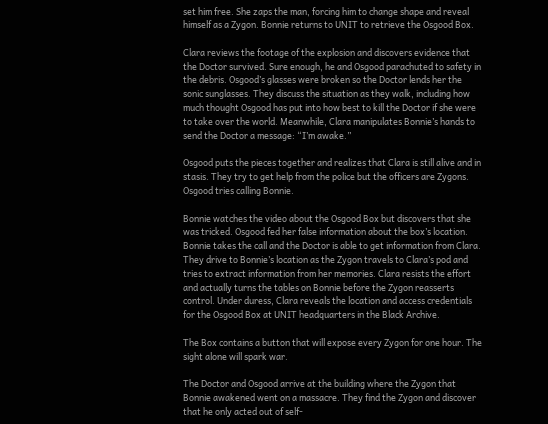set him free. She zaps the man, forcing him to change shape and reveal himself as a Zygon. Bonnie returns to UNIT to retrieve the Osgood Box.

Clara reviews the footage of the explosion and discovers evidence that the Doctor survived. Sure enough, he and Osgood parachuted to safety in the debris. Osgood’s glasses were broken so the Doctor lends her the sonic sunglasses. They discuss the situation as they walk, including how much thought Osgood has put into how best to kill the Doctor if she were to take over the world. Meanwhile, Clara manipulates Bonnie’s hands to send the Doctor a message: “I’m awake.”

Osgood puts the pieces together and realizes that Clara is still alive and in stasis. They try to get help from the police but the officers are Zygons. Osgood tries calling Bonnie.

Bonnie watches the video about the Osgood Box but discovers that she was tricked. Osgood fed her false information about the box’s location. Bonnie takes the call and the Doctor is able to get information from Clara. They drive to Bonnie’s location as the Zygon travels to Clara’s pod and tries to extract information from her memories. Clara resists the effort and actually turns the tables on Bonnie before the Zygon reasserts control. Under duress, Clara reveals the location and access credentials for the Osgood Box at UNIT headquarters in the Black Archive.

The Box contains a button that will expose every Zygon for one hour. The sight alone will spark war.

The Doctor and Osgood arrive at the building where the Zygon that Bonnie awakened went on a massacre. They find the Zygon and discover that he only acted out of self-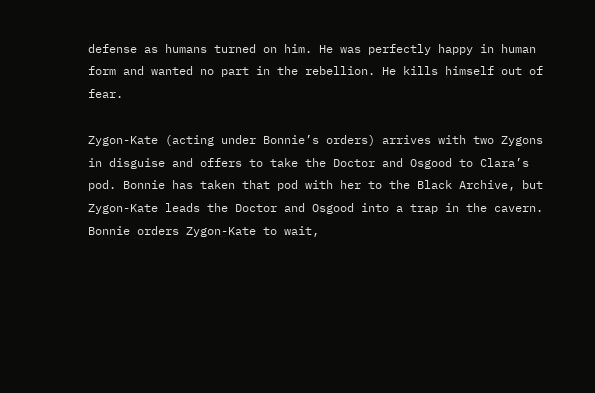defense as humans turned on him. He was perfectly happy in human form and wanted no part in the rebellion. He kills himself out of fear.

Zygon-Kate (acting under Bonnie’s orders) arrives with two Zygons in disguise and offers to take the Doctor and Osgood to Clara’s pod. Bonnie has taken that pod with her to the Black Archive, but Zygon-Kate leads the Doctor and Osgood into a trap in the cavern. Bonnie orders Zygon-Kate to wait,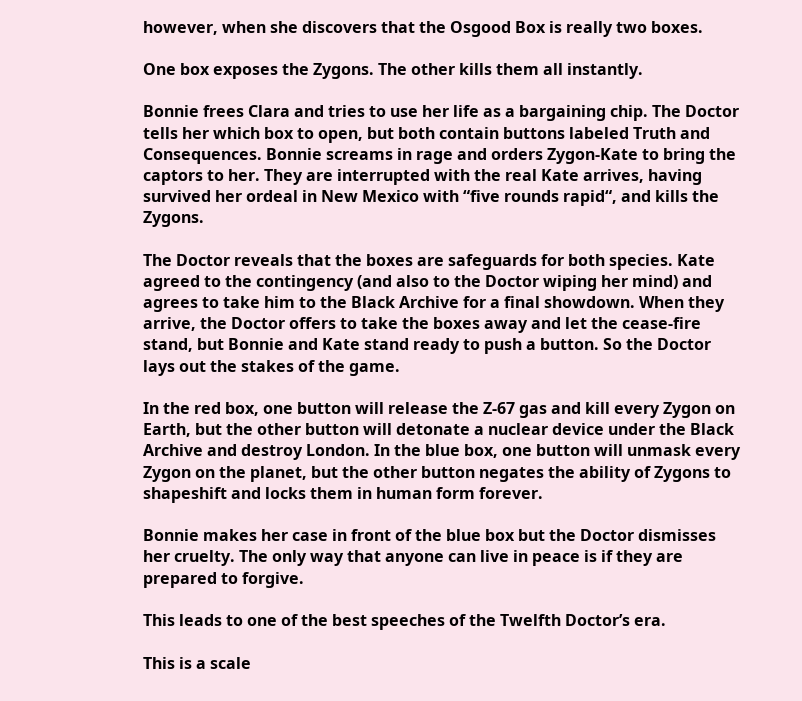however, when she discovers that the Osgood Box is really two boxes.

One box exposes the Zygons. The other kills them all instantly.

Bonnie frees Clara and tries to use her life as a bargaining chip. The Doctor tells her which box to open, but both contain buttons labeled Truth and Consequences. Bonnie screams in rage and orders Zygon-Kate to bring the captors to her. They are interrupted with the real Kate arrives, having survived her ordeal in New Mexico with “five rounds rapid“, and kills the Zygons.

The Doctor reveals that the boxes are safeguards for both species. Kate agreed to the contingency (and also to the Doctor wiping her mind) and agrees to take him to the Black Archive for a final showdown. When they arrive, the Doctor offers to take the boxes away and let the cease-fire stand, but Bonnie and Kate stand ready to push a button. So the Doctor lays out the stakes of the game.

In the red box, one button will release the Z-67 gas and kill every Zygon on Earth, but the other button will detonate a nuclear device under the Black Archive and destroy London. In the blue box, one button will unmask every Zygon on the planet, but the other button negates the ability of Zygons to shapeshift and locks them in human form forever.

Bonnie makes her case in front of the blue box but the Doctor dismisses her cruelty. The only way that anyone can live in peace is if they are prepared to forgive.

This leads to one of the best speeches of the Twelfth Doctor’s era.

This is a scale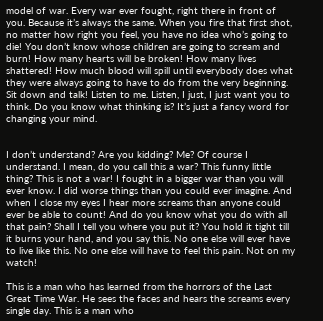model of war. Every war ever fought, right there in front of you. Because it’s always the same. When you fire that first shot, no matter how right you feel, you have no idea who’s going to die! You don’t know whose children are going to scream and burn! How many hearts will be broken! How many lives shattered! How much blood will spill until everybody does what they were always going to have to do from the very beginning. Sit down and talk! Listen to me. Listen, I just, I just want you to think. Do you know what thinking is? It’s just a fancy word for changing your mind.


I don’t understand? Are you kidding? Me? Of course I understand. I mean, do you call this a war? This funny little thing? This is not a war! I fought in a bigger war than you will ever know. I did worse things than you could ever imagine. And when I close my eyes I hear more screams than anyone could ever be able to count! And do you know what you do with all that pain? Shall I tell you where you put it? You hold it tight till it burns your hand, and you say this. No one else will ever have to live like this. No one else will have to feel this pain. Not on my watch!

This is a man who has learned from the horrors of the Last Great Time War. He sees the faces and hears the screams every single day. This is a man who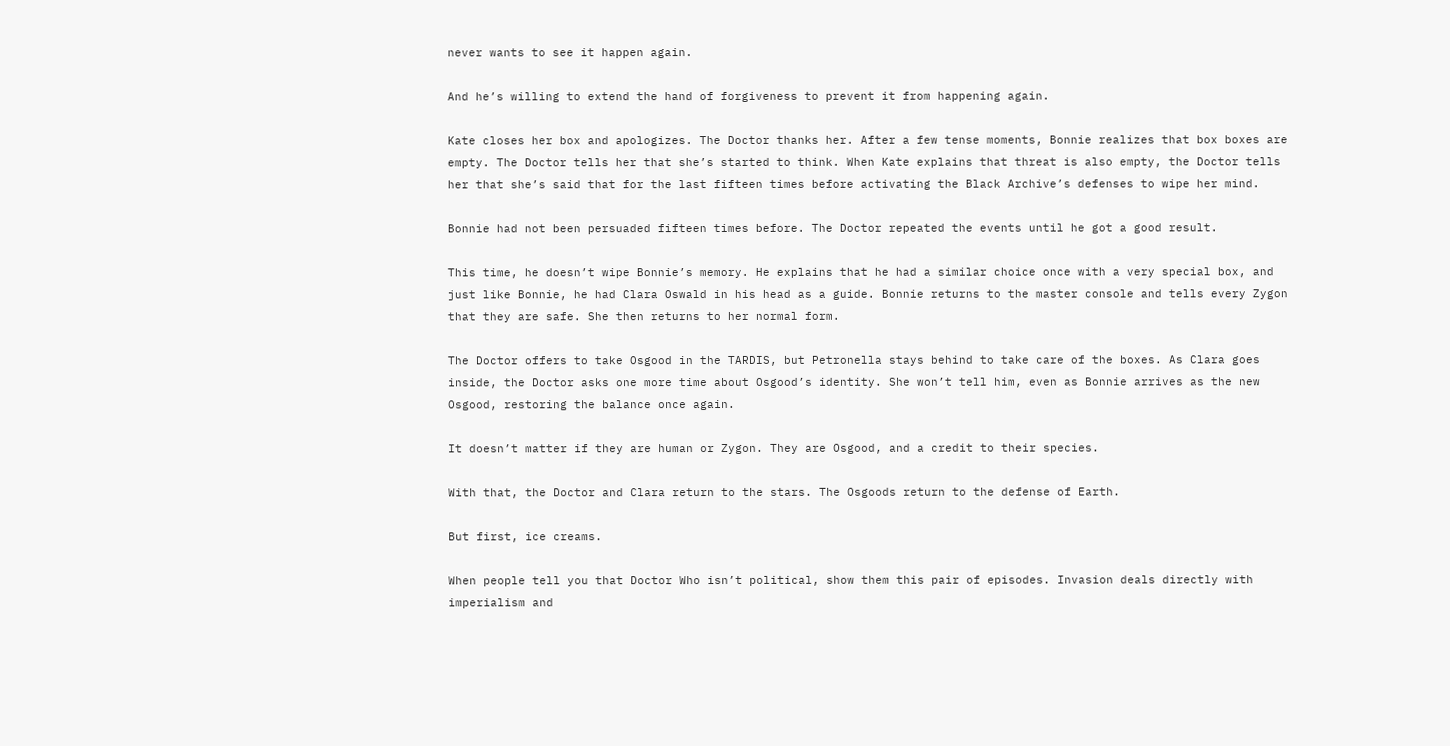never wants to see it happen again.

And he’s willing to extend the hand of forgiveness to prevent it from happening again.

Kate closes her box and apologizes. The Doctor thanks her. After a few tense moments, Bonnie realizes that box boxes are empty. The Doctor tells her that she’s started to think. When Kate explains that threat is also empty, the Doctor tells her that she’s said that for the last fifteen times before activating the Black Archive’s defenses to wipe her mind.

Bonnie had not been persuaded fifteen times before. The Doctor repeated the events until he got a good result.

This time, he doesn’t wipe Bonnie’s memory. He explains that he had a similar choice once with a very special box, and just like Bonnie, he had Clara Oswald in his head as a guide. Bonnie returns to the master console and tells every Zygon that they are safe. She then returns to her normal form.

The Doctor offers to take Osgood in the TARDIS, but Petronella stays behind to take care of the boxes. As Clara goes inside, the Doctor asks one more time about Osgood’s identity. She won’t tell him, even as Bonnie arrives as the new Osgood, restoring the balance once again.

It doesn’t matter if they are human or Zygon. They are Osgood, and a credit to their species.

With that, the Doctor and Clara return to the stars. The Osgoods return to the defense of Earth.

But first, ice creams.

When people tell you that Doctor Who isn’t political, show them this pair of episodes. Invasion deals directly with imperialism and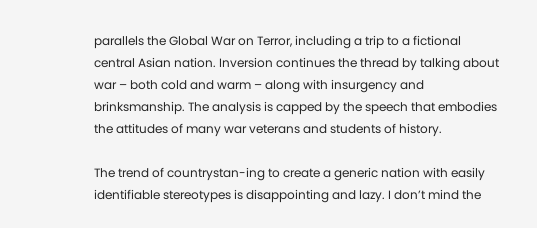parallels the Global War on Terror, including a trip to a fictional central Asian nation. Inversion continues the thread by talking about war – both cold and warm – along with insurgency and brinksmanship. The analysis is capped by the speech that embodies the attitudes of many war veterans and students of history.

The trend of countrystan-ing to create a generic nation with easily identifiable stereotypes is disappointing and lazy. I don’t mind the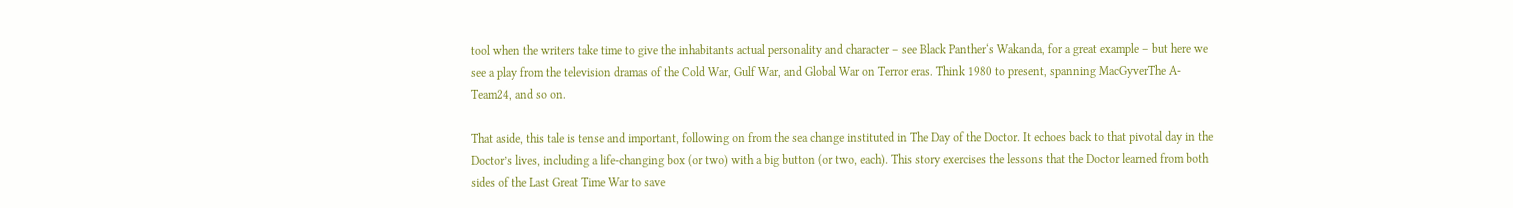tool when the writers take time to give the inhabitants actual personality and character – see Black Panther‘s Wakanda, for a great example – but here we see a play from the television dramas of the Cold War, Gulf War, and Global War on Terror eras. Think 1980 to present, spanning MacGyverThe A-Team24, and so on.

That aside, this tale is tense and important, following on from the sea change instituted in The Day of the Doctor. It echoes back to that pivotal day in the Doctor’s lives, including a life-changing box (or two) with a big button (or two, each). This story exercises the lessons that the Doctor learned from both sides of the Last Great Time War to save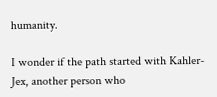humanity.

I wonder if the path started with Kahler-Jex, another person who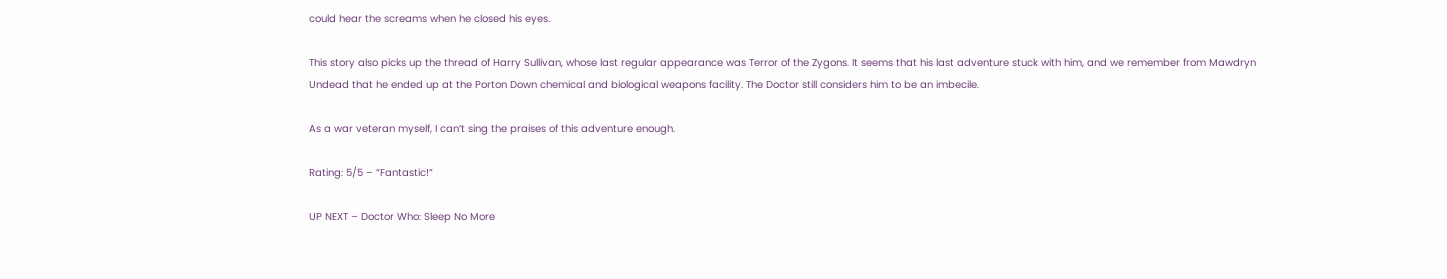could hear the screams when he closed his eyes.

This story also picks up the thread of Harry Sullivan, whose last regular appearance was Terror of the Zygons. It seems that his last adventure stuck with him, and we remember from Mawdryn Undead that he ended up at the Porton Down chemical and biological weapons facility. The Doctor still considers him to be an imbecile.

As a war veteran myself, I can’t sing the praises of this adventure enough.

Rating: 5/5 – “Fantastic!”

UP NEXT – Doctor Who: Sleep No More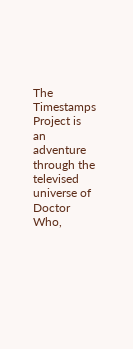The Timestamps Project is an adventure through the televised universe of Doctor Who,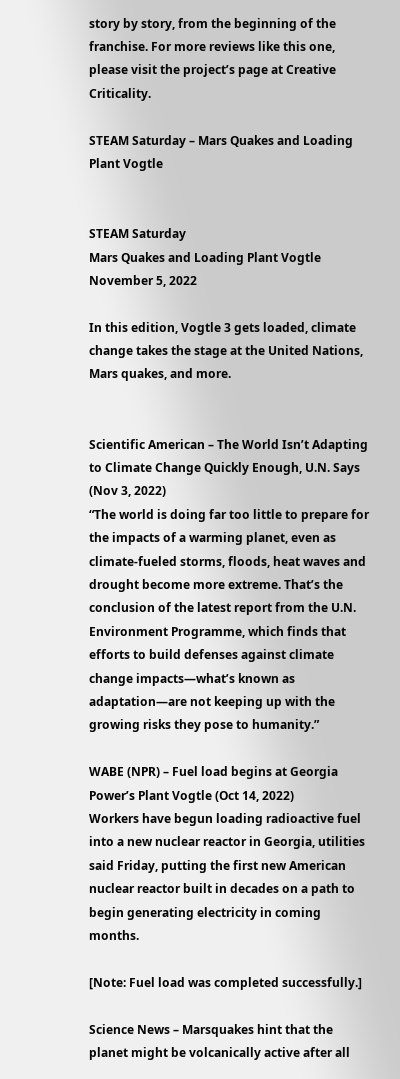story by story, from the beginning of the franchise. For more reviews like this one, please visit the project’s page at Creative Criticality.

STEAM Saturday – Mars Quakes and Loading Plant Vogtle


STEAM Saturday
Mars Quakes and Loading Plant Vogtle
November 5, 2022

In this edition, Vogtle 3 gets loaded, climate change takes the stage at the United Nations, Mars quakes, and more.


Scientific American – The World Isn’t Adapting to Climate Change Quickly Enough, U.N. Says (Nov 3, 2022)
“The world is doing far too little to prepare for the impacts of a warming planet, even as climate-fueled storms, floods, heat waves and drought become more extreme. That’s the conclusion of the latest report from the U.N. Environment Programme, which finds that efforts to build defenses against climate change impacts—what’s known as adaptation—are not keeping up with the growing risks they pose to humanity.”

WABE (NPR) – Fuel load begins at Georgia Power’s Plant Vogtle (Oct 14, 2022)
Workers have begun loading radioactive fuel into a new nuclear reactor in Georgia, utilities said Friday, putting the first new American nuclear reactor built in decades on a path to begin generating electricity in coming months.

[Note: Fuel load was completed successfully.]

Science News – Marsquakes hint that the planet might be volcanically active after all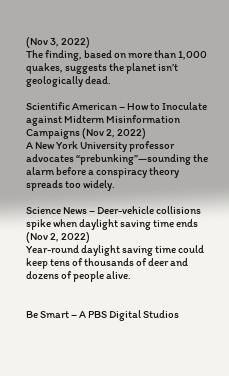(Nov 3, 2022)
The finding, based on more than 1,000 quakes, suggests the planet isn’t geologically dead.

Scientific American – How to Inoculate against Midterm Misinformation Campaigns (Nov 2, 2022)
A New York University professor advocates “prebunking”—sounding the alarm before a conspiracy theory spreads too widely.

Science News – Deer-vehicle collisions spike when daylight saving time ends (Nov 2, 2022)
Year-round daylight saving time could keep tens of thousands of deer and dozens of people alive.


Be Smart – A PBS Digital Studios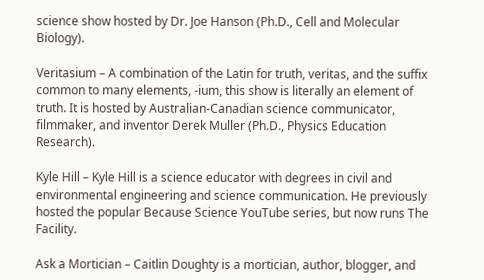science show hosted by Dr. Joe Hanson (Ph.D., Cell and Molecular Biology).

Veritasium – A combination of the Latin for truth, veritas, and the suffix common to many elements, -ium, this show is literally an element of truth. It is hosted by Australian-Canadian science communicator, filmmaker, and inventor Derek Muller (Ph.D., Physics Education Research).

Kyle Hill – Kyle Hill is a science educator with degrees in civil and environmental engineering and science communication. He previously hosted the popular Because Science YouTube series, but now runs The Facility.

Ask a Mortician – Caitlin Doughty is a mortician, author, blogger, and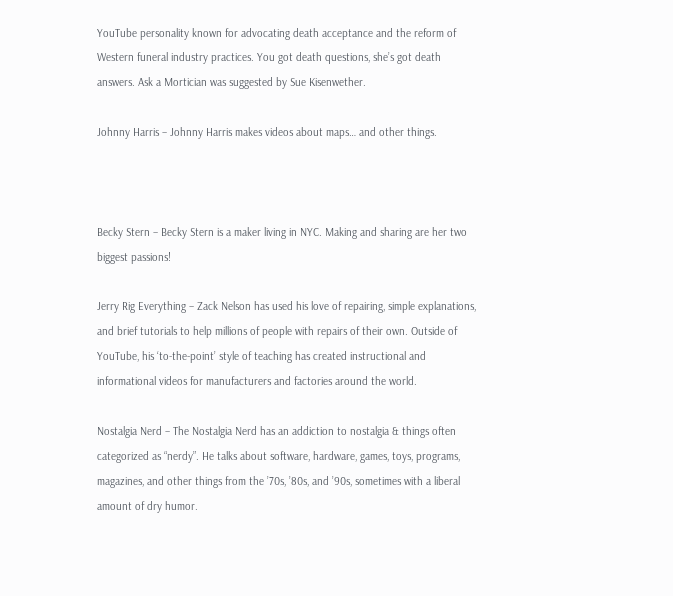YouTube personality known for advocating death acceptance and the reform of Western funeral industry practices. You got death questions, she’s got death answers. Ask a Mortician was suggested by Sue Kisenwether.

Johnny Harris – Johnny Harris makes videos about maps… and other things.



Becky Stern – Becky Stern is a maker living in NYC. Making and sharing are her two biggest passions!

Jerry Rig Everything – Zack Nelson has used his love of repairing, simple explanations, and brief tutorials to help millions of people with repairs of their own. Outside of YouTube, his ‘to-the-point’ style of teaching has created instructional and informational videos for manufacturers and factories around the world.

Nostalgia Nerd – The Nostalgia Nerd has an addiction to nostalgia & things often categorized as “nerdy”. He talks about software, hardware, games, toys, programs, magazines, and other things from the ’70s, ’80s, and ’90s, sometimes with a liberal amount of dry humor.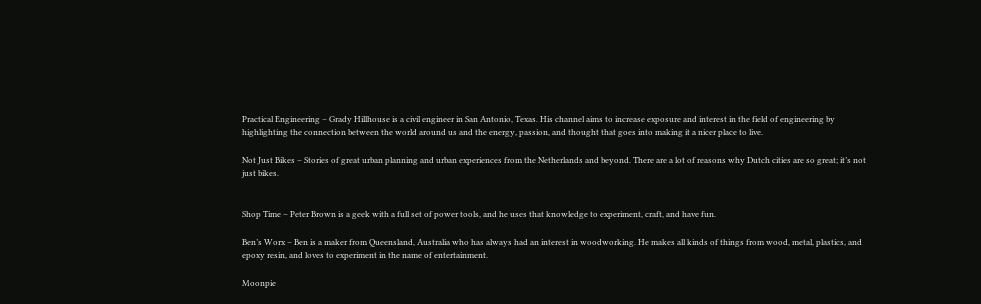Practical Engineering – Grady Hillhouse is a civil engineer in San Antonio, Texas. His channel aims to increase exposure and interest in the field of engineering by highlighting the connection between the world around us and the energy, passion, and thought that goes into making it a nicer place to live.

Not Just Bikes – Stories of great urban planning and urban experiences from the Netherlands and beyond. There are a lot of reasons why Dutch cities are so great; it’s not just bikes.


Shop Time – Peter Brown is a geek with a full set of power tools, and he uses that knowledge to experiment, craft, and have fun.

Ben’s Worx – Ben is a maker from Queensland, Australia who has always had an interest in woodworking. He makes all kinds of things from wood, metal, plastics, and epoxy resin, and loves to experiment in the name of entertainment.

Moonpie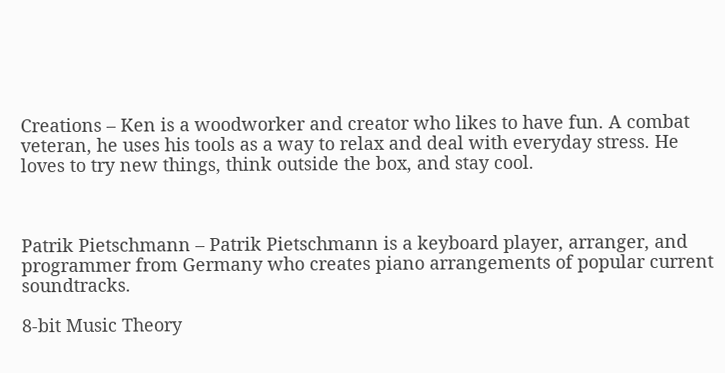Creations – Ken is a woodworker and creator who likes to have fun. A combat veteran, he uses his tools as a way to relax and deal with everyday stress. He loves to try new things, think outside the box, and stay cool.



Patrik Pietschmann – Patrik Pietschmann is a keyboard player, arranger, and programmer from Germany who creates piano arrangements of popular current soundtracks.

8-bit Music Theory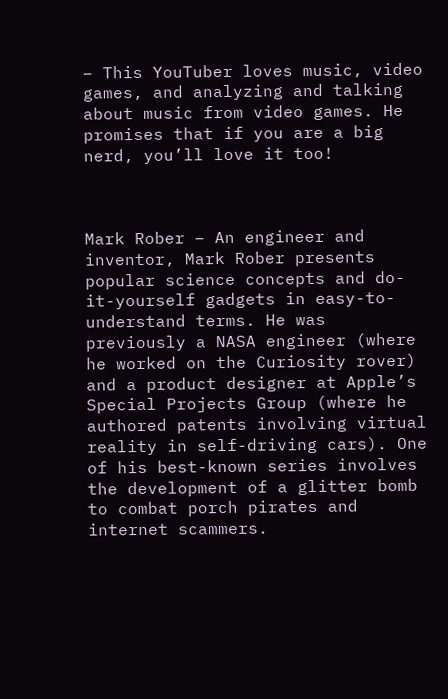– This YouTuber loves music, video games, and analyzing and talking about music from video games. He promises that if you are a big nerd, you’ll love it too!



Mark Rober – An engineer and inventor, Mark Rober presents popular science concepts and do-it-yourself gadgets in easy-to-understand terms. He was previously a NASA engineer (where he worked on the Curiosity rover) and a product designer at Apple’s Special Projects Group (where he authored patents involving virtual reality in self-driving cars). One of his best-known series involves the development of a glitter bomb to combat porch pirates and internet scammers.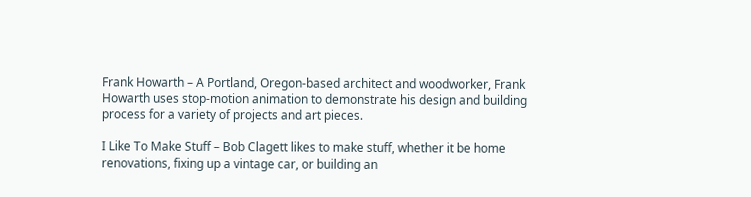Frank Howarth – A Portland, Oregon-based architect and woodworker, Frank Howarth uses stop-motion animation to demonstrate his design and building process for a variety of projects and art pieces.

I Like To Make Stuff – Bob Clagett likes to make stuff, whether it be home renovations, fixing up a vintage car, or building an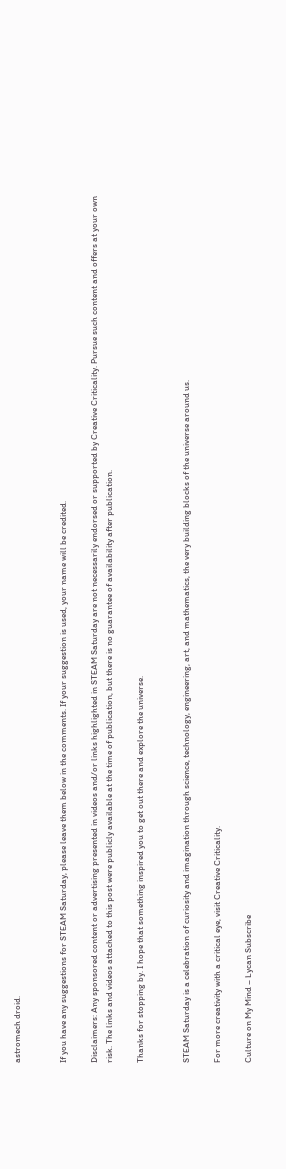astromech droid.


If you have any suggestions for STEAM Saturday, please leave them below in the comments. If your suggestion is used, your name will be credited.

Disclaimers: Any sponsored content or advertising presented in videos and/or links highlighted in STEAM Saturday are not necessarily endorsed or supported by Creative Criticality. Pursue such content and offers at your own risk. The links and videos attached to this post were publicly available at the time of publication, but there is no guarantee of availability after publication.

Thanks for stopping by. I hope that something inspired you to get out there and explore the universe.


STEAM Saturday is a celebration of curiosity and imagination through science, technology, engineering, art, and mathematics, the very building blocks of the universe around us.

For more creativity with a critical eye, visit Creative Criticality.

Culture on My Mind – Lycan Subscribe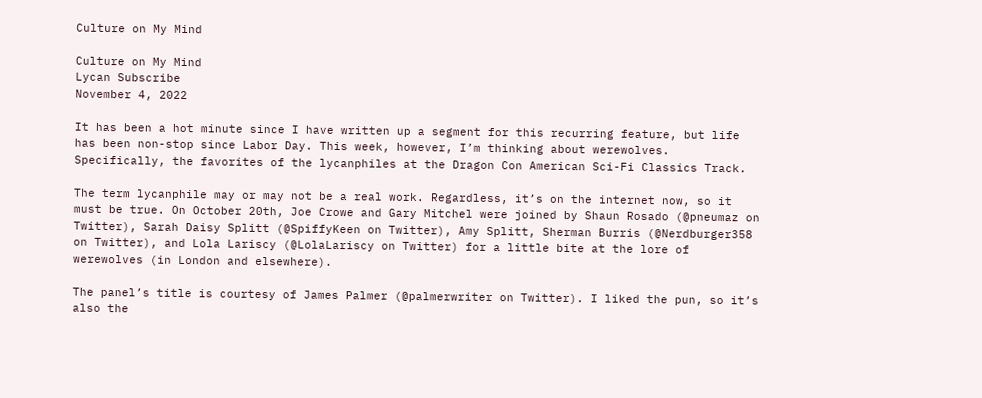Culture on My Mind

Culture on My Mind
Lycan Subscribe
November 4, 2022

It has been a hot minute since I have written up a segment for this recurring feature, but life has been non-stop since Labor Day. This week, however, I’m thinking about werewolves. Specifically, the favorites of the lycanphiles at the Dragon Con American Sci-Fi Classics Track.

The term lycanphile may or may not be a real work. Regardless, it’s on the internet now, so it must be true. On October 20th, Joe Crowe and Gary Mitchel were joined by Shaun Rosado (@pneumaz on Twitter), Sarah Daisy Splitt (@SpiffyKeen on Twitter), Amy Splitt, Sherman Burris (@Nerdburger358 on Twitter), and Lola Lariscy (@LolaLariscy on Twitter) for a little bite at the lore of werewolves (in London and elsewhere).

The panel’s title is courtesy of James Palmer (@palmerwriter on Twitter). I liked the pun, so it’s also the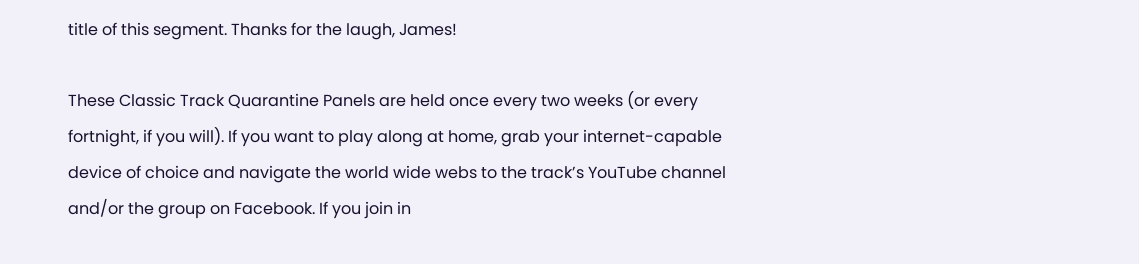title of this segment. Thanks for the laugh, James!

These Classic Track Quarantine Panels are held once every two weeks (or every fortnight, if you will). If you want to play along at home, grab your internet-capable device of choice and navigate the world wide webs to the track’s YouTube channel and/or the group on Facebook. If you join in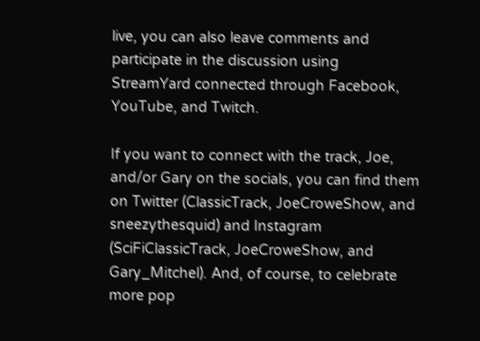live, you can also leave comments and participate in the discussion using StreamYard connected through Facebook, YouTube, and Twitch.

If you want to connect with the track, Joe, and/or Gary on the socials, you can find them on Twitter (ClassicTrack, JoeCroweShow, and sneezythesquid) and Instagram (SciFiClassicTrack, JoeCroweShow, and Gary_Mitchel). And, of course, to celebrate more pop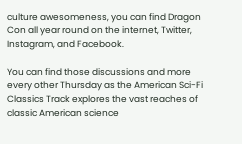culture awesomeness, you can find Dragon Con all year round on the internet, Twitter, Instagram, and Facebook.

You can find those discussions and more every other Thursday as the American Sci-Fi Classics Track explores the vast reaches of classic American science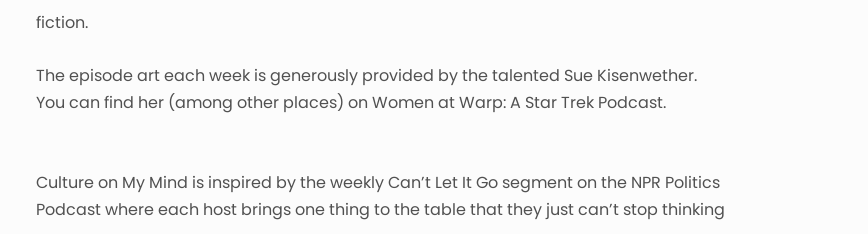fiction.

The episode art each week is generously provided by the talented Sue Kisenwether. You can find her (among other places) on Women at Warp: A Star Trek Podcast.


Culture on My Mind is inspired by the weekly Can’t Let It Go segment on the NPR Politics Podcast where each host brings one thing to the table that they just can’t stop thinking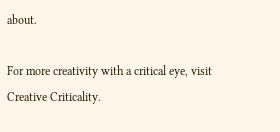about.

For more creativity with a critical eye, visit Creative Criticality.